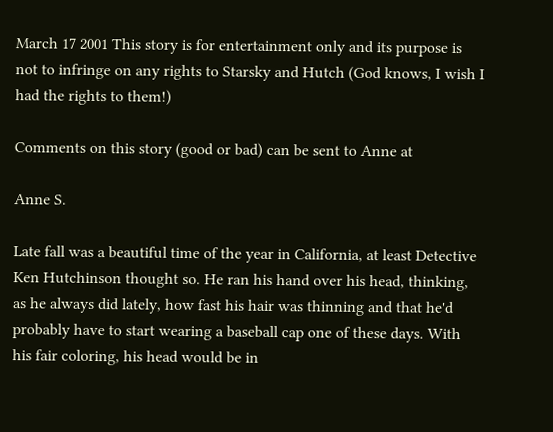March 17 2001 This story is for entertainment only and its purpose is not to infringe on any rights to Starsky and Hutch (God knows, I wish I had the rights to them!)

Comments on this story (good or bad) can be sent to Anne at

Anne S.

Late fall was a beautiful time of the year in California, at least Detective Ken Hutchinson thought so. He ran his hand over his head, thinking, as he always did lately, how fast his hair was thinning and that he'd probably have to start wearing a baseball cap one of these days. With his fair coloring, his head would be in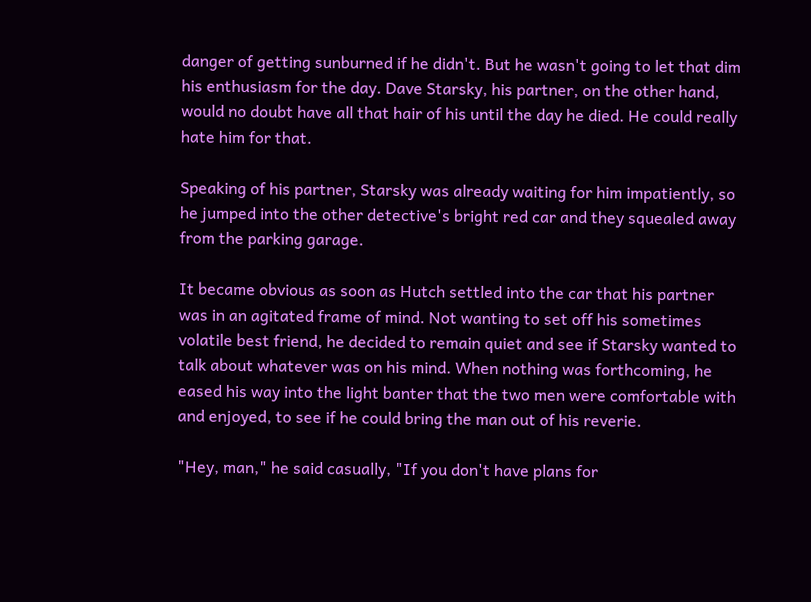danger of getting sunburned if he didn't. But he wasn't going to let that dim his enthusiasm for the day. Dave Starsky, his partner, on the other hand, would no doubt have all that hair of his until the day he died. He could really hate him for that.

Speaking of his partner, Starsky was already waiting for him impatiently, so he jumped into the other detective's bright red car and they squealed away from the parking garage.

It became obvious as soon as Hutch settled into the car that his partner was in an agitated frame of mind. Not wanting to set off his sometimes volatile best friend, he decided to remain quiet and see if Starsky wanted to talk about whatever was on his mind. When nothing was forthcoming, he eased his way into the light banter that the two men were comfortable with and enjoyed, to see if he could bring the man out of his reverie.

"Hey, man," he said casually, "If you don't have plans for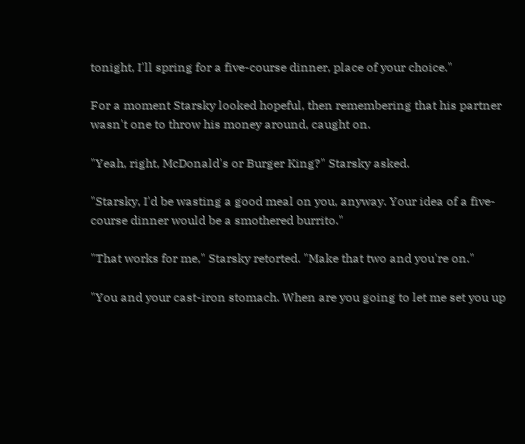tonight, I'll spring for a five-course dinner, place of your choice."

For a moment Starsky looked hopeful, then remembering that his partner wasn't one to throw his money around, caught on.

"Yeah, right, McDonald's or Burger King?" Starsky asked.

"Starsky, I'd be wasting a good meal on you, anyway. Your idea of a five-course dinner would be a smothered burrito."

"That works for me," Starsky retorted. "Make that two and you're on."

"You and your cast-iron stomach. When are you going to let me set you up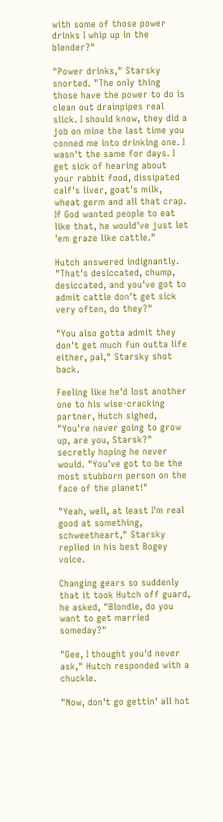with some of those power drinks I whip up in the blender?"

"Power drinks," Starsky snorted. "The only thing those have the power to do is clean out drainpipes real slick. I should know, they did a job on mine the last time you conned me into drinking one. I wasn't the same for days. I get sick of hearing about your rabbit food, dissipated calf's liver, goat's milk, wheat germ and all that crap. If God wanted people to eat like that, he would've just let 'em graze like cattle."

Hutch answered indignantly. "That's desiccated, chump, desiccated, and you've got to admit cattle don't get sick very often, do they?"

"You also gotta admit they don't get much fun outta life either, pal," Starsky shot back.

Feeling like he'd lost another one to his wise-cracking partner, Hutch sighed, "You're never going to grow up, are you, Starsk?" secretly hoping he never would. "You've got to be the most stubborn person on the face of the planet!"

"Yeah, well, at least I'm real good at something, schweetheart," Starsky replied in his best Bogey voice.

Changing gears so suddenly that it took Hutch off guard, he asked, "Blondie, do you want to get married someday?"

"Gee, I thought you'd never ask," Hutch responded with a chuckle.

"Now, don't go gettin' all hot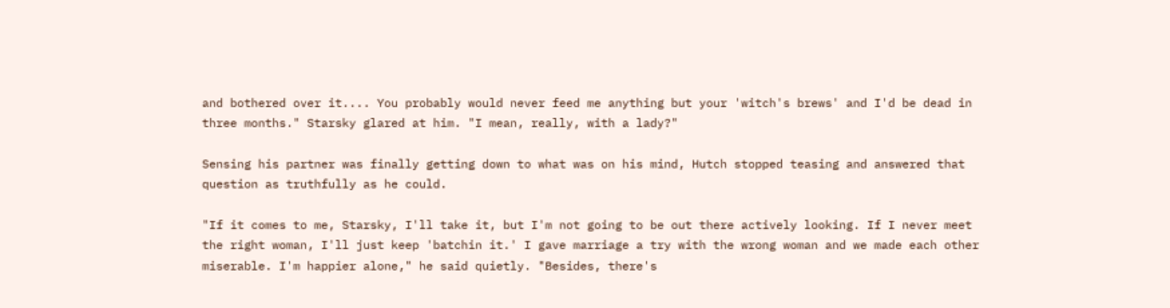and bothered over it.... You probably would never feed me anything but your 'witch's brews' and I'd be dead in three months." Starsky glared at him. "I mean, really, with a lady?"

Sensing his partner was finally getting down to what was on his mind, Hutch stopped teasing and answered that question as truthfully as he could.

"If it comes to me, Starsky, I'll take it, but I'm not going to be out there actively looking. If I never meet the right woman, I'll just keep 'batchin it.' I gave marriage a try with the wrong woman and we made each other miserable. I'm happier alone," he said quietly. "Besides, there's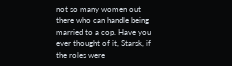not so many women out there who can handle being married to a cop. Have you ever thought of it, Starsk, if the roles were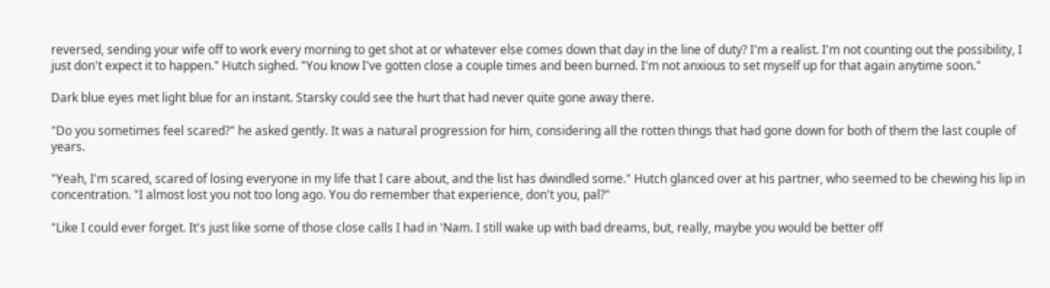reversed, sending your wife off to work every morning to get shot at or whatever else comes down that day in the line of duty? I'm a realist. I'm not counting out the possibility, I just don't expect it to happen." Hutch sighed. "You know I've gotten close a couple times and been burned. I'm not anxious to set myself up for that again anytime soon."

Dark blue eyes met light blue for an instant. Starsky could see the hurt that had never quite gone away there.

"Do you sometimes feel scared?" he asked gently. It was a natural progression for him, considering all the rotten things that had gone down for both of them the last couple of years.

"Yeah, I'm scared, scared of losing everyone in my life that I care about, and the list has dwindled some." Hutch glanced over at his partner, who seemed to be chewing his lip in concentration. "I almost lost you not too long ago. You do remember that experience, don't you, pal?"

"Like I could ever forget. It's just like some of those close calls I had in 'Nam. I still wake up with bad dreams, but, really, maybe you would be better off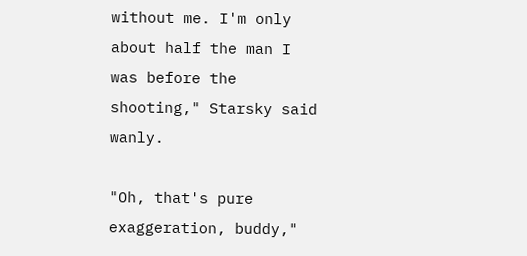without me. I'm only about half the man I was before the shooting," Starsky said wanly.

"Oh, that's pure exaggeration, buddy,"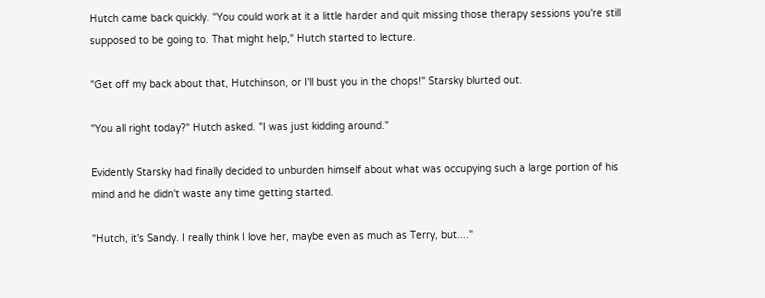Hutch came back quickly. "You could work at it a little harder and quit missing those therapy sessions you're still supposed to be going to. That might help," Hutch started to lecture.

"Get off my back about that, Hutchinson, or I'll bust you in the chops!" Starsky blurted out.

"You all right today?" Hutch asked. "I was just kidding around."

Evidently Starsky had finally decided to unburden himself about what was occupying such a large portion of his mind and he didn't waste any time getting started.

"Hutch, it's Sandy. I really think I love her, maybe even as much as Terry, but...."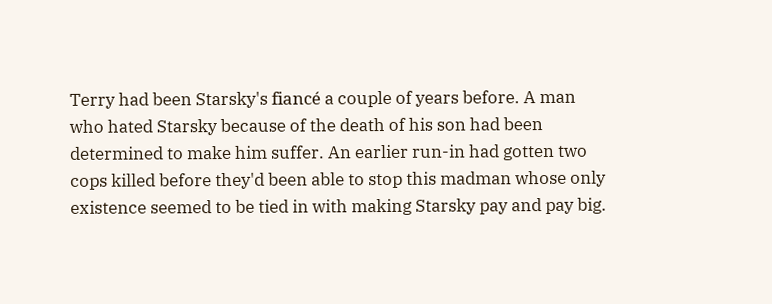Terry had been Starsky's fiancé a couple of years before. A man who hated Starsky because of the death of his son had been determined to make him suffer. An earlier run-in had gotten two cops killed before they'd been able to stop this madman whose only existence seemed to be tied in with making Starsky pay and pay big.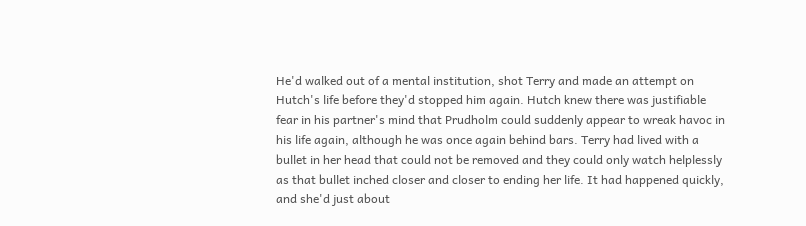He'd walked out of a mental institution, shot Terry and made an attempt on Hutch's life before they'd stopped him again. Hutch knew there was justifiable fear in his partner's mind that Prudholm could suddenly appear to wreak havoc in his life again, although he was once again behind bars. Terry had lived with a bullet in her head that could not be removed and they could only watch helplessly as that bullet inched closer and closer to ending her life. It had happened quickly, and she'd just about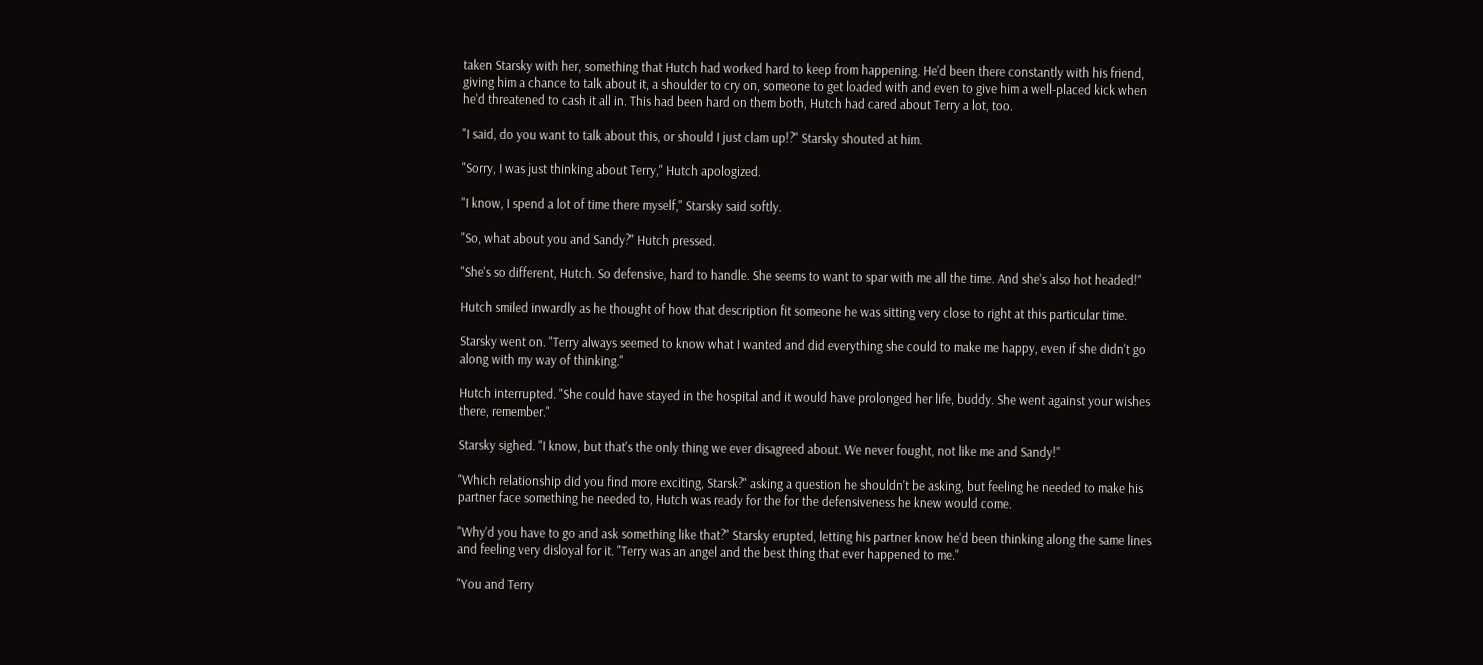taken Starsky with her, something that Hutch had worked hard to keep from happening. He'd been there constantly with his friend, giving him a chance to talk about it, a shoulder to cry on, someone to get loaded with and even to give him a well-placed kick when he'd threatened to cash it all in. This had been hard on them both, Hutch had cared about Terry a lot, too.

"I said, do you want to talk about this, or should I just clam up!?" Starsky shouted at him.

"Sorry, I was just thinking about Terry," Hutch apologized.

"I know, I spend a lot of time there myself," Starsky said softly.

"So, what about you and Sandy?" Hutch pressed.

"She's so different, Hutch. So defensive, hard to handle. She seems to want to spar with me all the time. And she's also hot headed!"

Hutch smiled inwardly as he thought of how that description fit someone he was sitting very close to right at this particular time.

Starsky went on. "Terry always seemed to know what I wanted and did everything she could to make me happy, even if she didn't go along with my way of thinking."

Hutch interrupted. "She could have stayed in the hospital and it would have prolonged her life, buddy. She went against your wishes there, remember."

Starsky sighed. "I know, but that's the only thing we ever disagreed about. We never fought, not like me and Sandy!"

"Which relationship did you find more exciting, Starsk?" asking a question he shouldn't be asking, but feeling he needed to make his partner face something he needed to, Hutch was ready for the for the defensiveness he knew would come.

"Why'd you have to go and ask something like that?" Starsky erupted, letting his partner know he'd been thinking along the same lines and feeling very disloyal for it. "Terry was an angel and the best thing that ever happened to me."

"You and Terry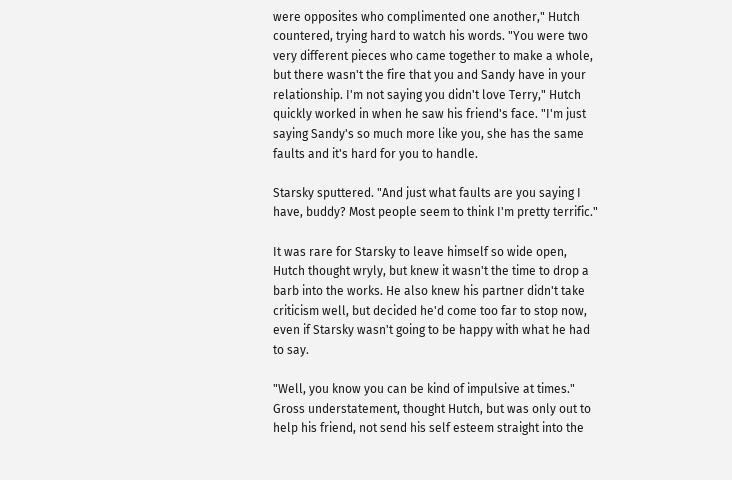were opposites who complimented one another," Hutch countered, trying hard to watch his words. "You were two very different pieces who came together to make a whole, but there wasn't the fire that you and Sandy have in your relationship. I'm not saying you didn't love Terry," Hutch quickly worked in when he saw his friend's face. "I'm just saying Sandy's so much more like you, she has the same faults and it's hard for you to handle.

Starsky sputtered. "And just what faults are you saying I have, buddy? Most people seem to think I'm pretty terrific."

It was rare for Starsky to leave himself so wide open, Hutch thought wryly, but knew it wasn't the time to drop a barb into the works. He also knew his partner didn't take criticism well, but decided he'd come too far to stop now, even if Starsky wasn't going to be happy with what he had to say.

"Well, you know you can be kind of impulsive at times." Gross understatement, thought Hutch, but was only out to help his friend, not send his self esteem straight into the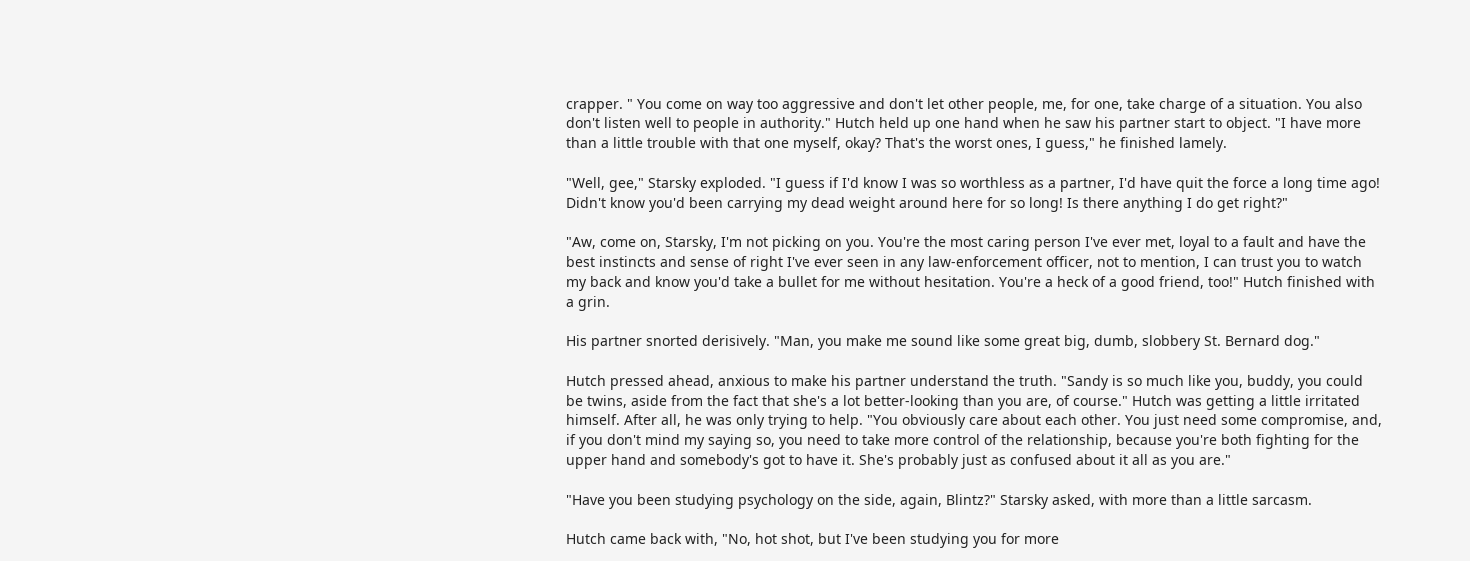crapper. " You come on way too aggressive and don't let other people, me, for one, take charge of a situation. You also don't listen well to people in authority." Hutch held up one hand when he saw his partner start to object. "I have more than a little trouble with that one myself, okay? That's the worst ones, I guess," he finished lamely.

"Well, gee," Starsky exploded. "I guess if I'd know I was so worthless as a partner, I'd have quit the force a long time ago! Didn't know you'd been carrying my dead weight around here for so long! Is there anything I do get right?"

"Aw, come on, Starsky, I'm not picking on you. You're the most caring person I've ever met, loyal to a fault and have the best instincts and sense of right I've ever seen in any law-enforcement officer, not to mention, I can trust you to watch my back and know you'd take a bullet for me without hesitation. You're a heck of a good friend, too!" Hutch finished with a grin.

His partner snorted derisively. "Man, you make me sound like some great big, dumb, slobbery St. Bernard dog."

Hutch pressed ahead, anxious to make his partner understand the truth. "Sandy is so much like you, buddy, you could be twins, aside from the fact that she's a lot better-looking than you are, of course." Hutch was getting a little irritated himself. After all, he was only trying to help. "You obviously care about each other. You just need some compromise, and, if you don't mind my saying so, you need to take more control of the relationship, because you're both fighting for the upper hand and somebody's got to have it. She's probably just as confused about it all as you are."

"Have you been studying psychology on the side, again, Blintz?" Starsky asked, with more than a little sarcasm.

Hutch came back with, "No, hot shot, but I've been studying you for more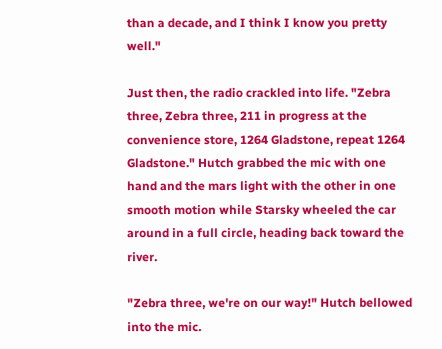than a decade, and I think I know you pretty well."

Just then, the radio crackled into life. "Zebra three, Zebra three, 211 in progress at the convenience store, 1264 Gladstone, repeat 1264 Gladstone." Hutch grabbed the mic with one hand and the mars light with the other in one smooth motion while Starsky wheeled the car around in a full circle, heading back toward the river.

"Zebra three, we're on our way!" Hutch bellowed into the mic.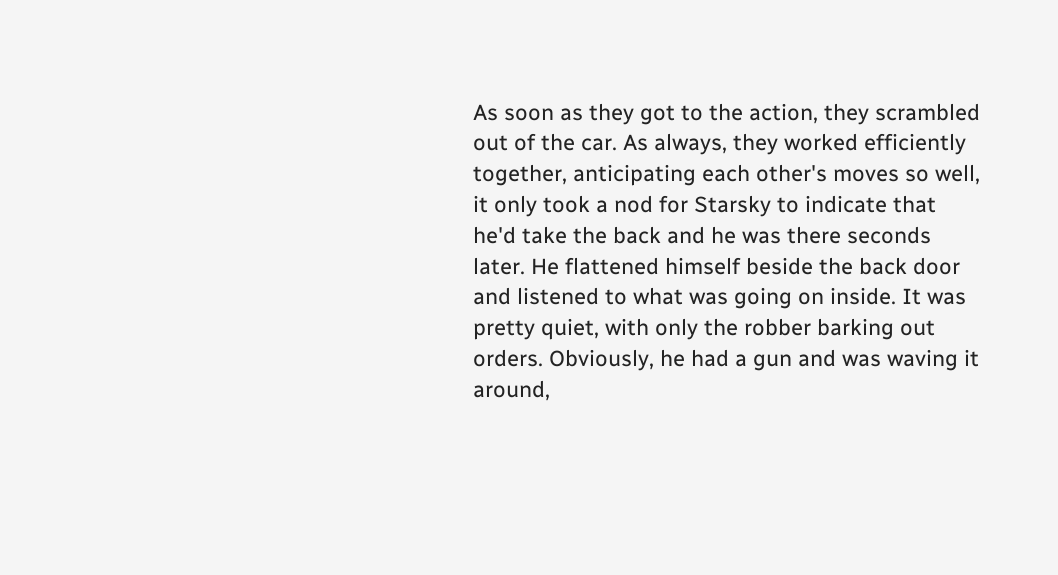As soon as they got to the action, they scrambled out of the car. As always, they worked efficiently together, anticipating each other's moves so well, it only took a nod for Starsky to indicate that he'd take the back and he was there seconds later. He flattened himself beside the back door and listened to what was going on inside. It was pretty quiet, with only the robber barking out orders. Obviously, he had a gun and was waving it around,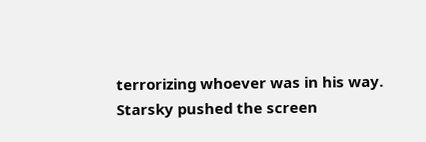terrorizing whoever was in his way. Starsky pushed the screen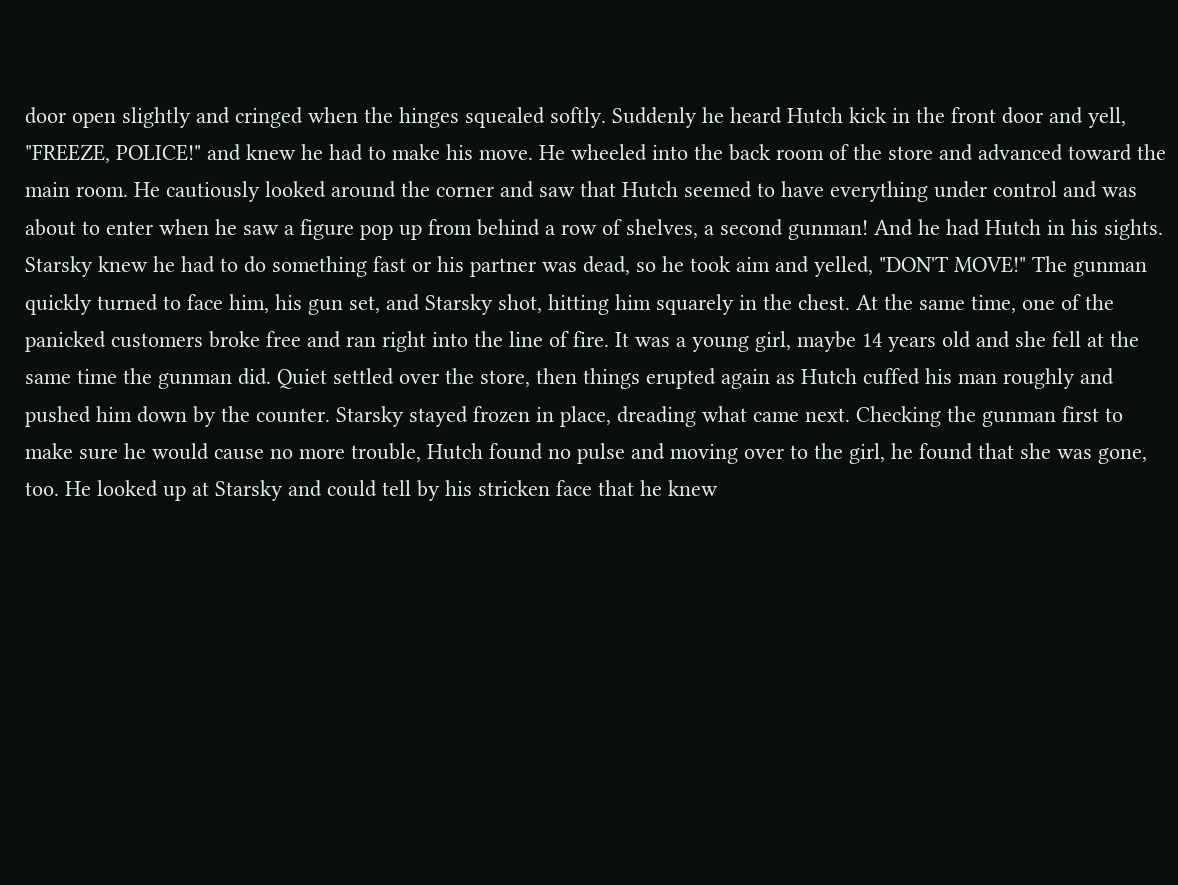door open slightly and cringed when the hinges squealed softly. Suddenly he heard Hutch kick in the front door and yell, "FREEZE, POLICE!" and knew he had to make his move. He wheeled into the back room of the store and advanced toward the main room. He cautiously looked around the corner and saw that Hutch seemed to have everything under control and was about to enter when he saw a figure pop up from behind a row of shelves, a second gunman! And he had Hutch in his sights. Starsky knew he had to do something fast or his partner was dead, so he took aim and yelled, "DON'T MOVE!" The gunman quickly turned to face him, his gun set, and Starsky shot, hitting him squarely in the chest. At the same time, one of the panicked customers broke free and ran right into the line of fire. It was a young girl, maybe 14 years old and she fell at the same time the gunman did. Quiet settled over the store, then things erupted again as Hutch cuffed his man roughly and pushed him down by the counter. Starsky stayed frozen in place, dreading what came next. Checking the gunman first to make sure he would cause no more trouble, Hutch found no pulse and moving over to the girl, he found that she was gone, too. He looked up at Starsky and could tell by his stricken face that he knew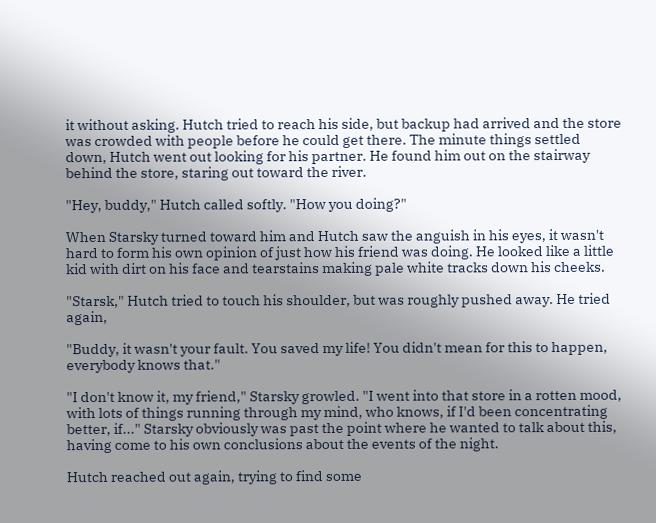it without asking. Hutch tried to reach his side, but backup had arrived and the store was crowded with people before he could get there. The minute things settled down, Hutch went out looking for his partner. He found him out on the stairway behind the store, staring out toward the river.

"Hey, buddy," Hutch called softly. "How you doing?"

When Starsky turned toward him and Hutch saw the anguish in his eyes, it wasn't hard to form his own opinion of just how his friend was doing. He looked like a little kid with dirt on his face and tearstains making pale white tracks down his cheeks.

"Starsk," Hutch tried to touch his shoulder, but was roughly pushed away. He tried again,

"Buddy, it wasn't your fault. You saved my life! You didn't mean for this to happen, everybody knows that."

"I don't know it, my friend," Starsky growled. "I went into that store in a rotten mood, with lots of things running through my mind, who knows, if I'd been concentrating better, if..." Starsky obviously was past the point where he wanted to talk about this, having come to his own conclusions about the events of the night.

Hutch reached out again, trying to find some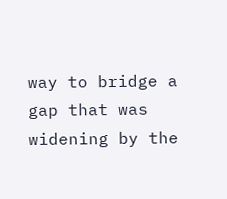way to bridge a gap that was widening by the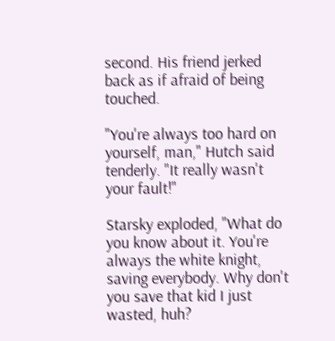second. His friend jerked back as if afraid of being touched.

"You're always too hard on yourself, man," Hutch said tenderly. "It really wasn't your fault!"

Starsky exploded, "What do you know about it. You're always the white knight, saving everybody. Why don't you save that kid I just wasted, huh?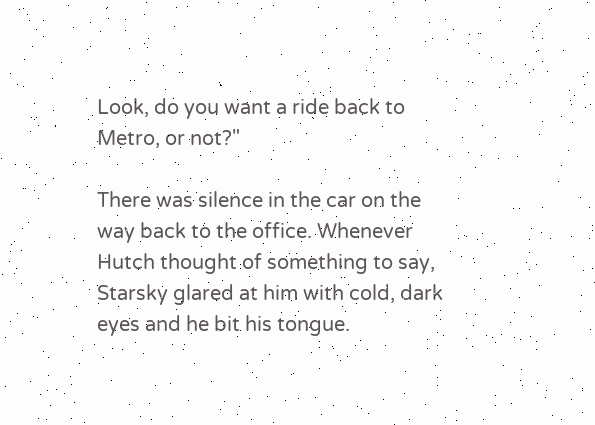Look, do you want a ride back to Metro, or not?"

There was silence in the car on the way back to the office. Whenever Hutch thought of something to say, Starsky glared at him with cold, dark eyes and he bit his tongue.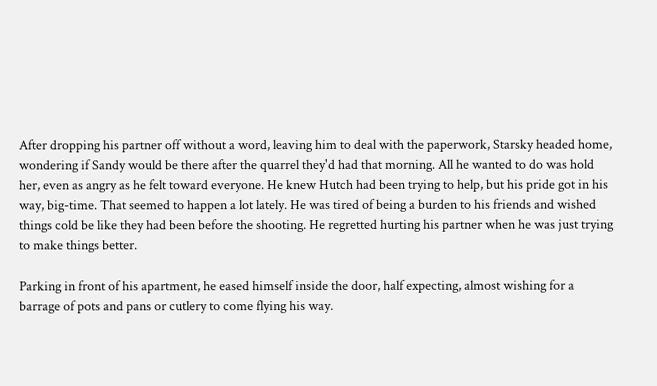After dropping his partner off without a word, leaving him to deal with the paperwork, Starsky headed home, wondering if Sandy would be there after the quarrel they'd had that morning. All he wanted to do was hold her, even as angry as he felt toward everyone. He knew Hutch had been trying to help, but his pride got in his way, big-time. That seemed to happen a lot lately. He was tired of being a burden to his friends and wished things cold be like they had been before the shooting. He regretted hurting his partner when he was just trying to make things better.

Parking in front of his apartment, he eased himself inside the door, half expecting, almost wishing for a barrage of pots and pans or cutlery to come flying his way.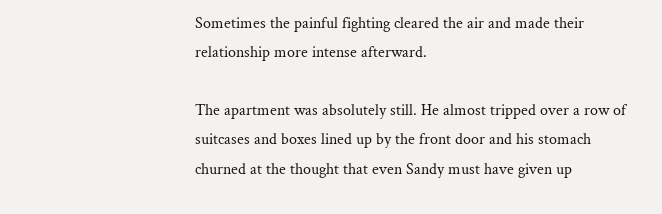Sometimes the painful fighting cleared the air and made their relationship more intense afterward.

The apartment was absolutely still. He almost tripped over a row of suitcases and boxes lined up by the front door and his stomach churned at the thought that even Sandy must have given up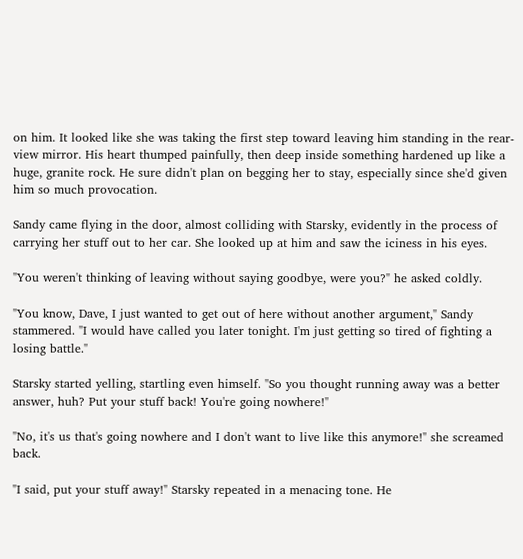on him. It looked like she was taking the first step toward leaving him standing in the rear-view mirror. His heart thumped painfully, then deep inside something hardened up like a huge, granite rock. He sure didn't plan on begging her to stay, especially since she'd given him so much provocation.

Sandy came flying in the door, almost colliding with Starsky, evidently in the process of carrying her stuff out to her car. She looked up at him and saw the iciness in his eyes.

"You weren't thinking of leaving without saying goodbye, were you?" he asked coldly.

"You know, Dave, I just wanted to get out of here without another argument," Sandy stammered. "I would have called you later tonight. I'm just getting so tired of fighting a losing battle."

Starsky started yelling, startling even himself. "So you thought running away was a better answer, huh? Put your stuff back! You're going nowhere!"

"No, it's us that's going nowhere and I don't want to live like this anymore!" she screamed back.

"I said, put your stuff away!" Starsky repeated in a menacing tone. He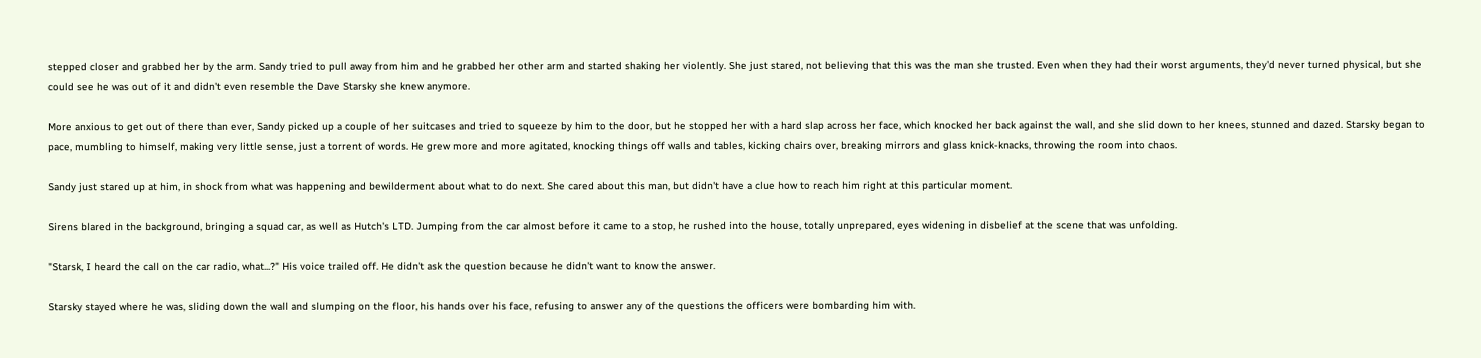stepped closer and grabbed her by the arm. Sandy tried to pull away from him and he grabbed her other arm and started shaking her violently. She just stared, not believing that this was the man she trusted. Even when they had their worst arguments, they'd never turned physical, but she could see he was out of it and didn't even resemble the Dave Starsky she knew anymore.

More anxious to get out of there than ever, Sandy picked up a couple of her suitcases and tried to squeeze by him to the door, but he stopped her with a hard slap across her face, which knocked her back against the wall, and she slid down to her knees, stunned and dazed. Starsky began to pace, mumbling to himself, making very little sense, just a torrent of words. He grew more and more agitated, knocking things off walls and tables, kicking chairs over, breaking mirrors and glass knick-knacks, throwing the room into chaos.

Sandy just stared up at him, in shock from what was happening and bewilderment about what to do next. She cared about this man, but didn't have a clue how to reach him right at this particular moment.

Sirens blared in the background, bringing a squad car, as well as Hutch's LTD. Jumping from the car almost before it came to a stop, he rushed into the house, totally unprepared, eyes widening in disbelief at the scene that was unfolding.

"Starsk, I heard the call on the car radio, what...?" His voice trailed off. He didn't ask the question because he didn't want to know the answer.

Starsky stayed where he was, sliding down the wall and slumping on the floor, his hands over his face, refusing to answer any of the questions the officers were bombarding him with.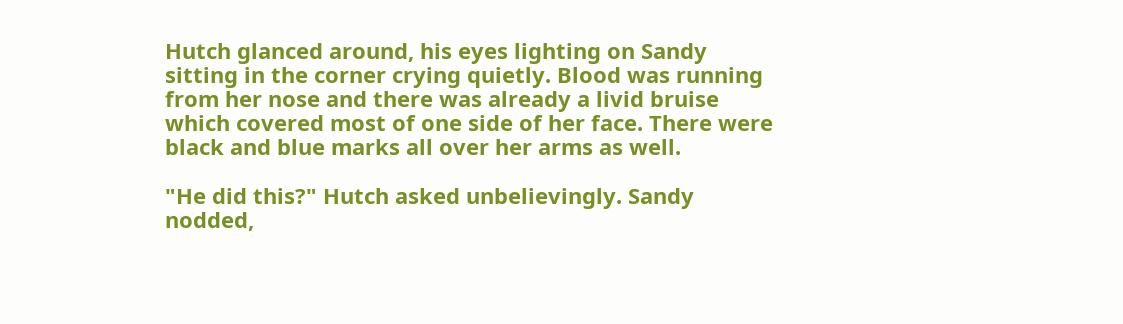Hutch glanced around, his eyes lighting on Sandy sitting in the corner crying quietly. Blood was running from her nose and there was already a livid bruise which covered most of one side of her face. There were black and blue marks all over her arms as well.

"He did this?" Hutch asked unbelievingly. Sandy nodded,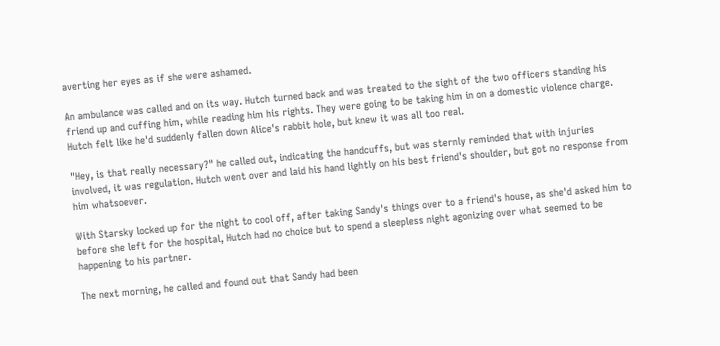averting her eyes as if she were ashamed.

An ambulance was called and on its way. Hutch turned back and was treated to the sight of the two officers standing his friend up and cuffing him, while reading him his rights. They were going to be taking him in on a domestic violence charge. Hutch felt like he'd suddenly fallen down Alice's rabbit hole, but knew it was all too real.

"Hey, is that really necessary?" he called out, indicating the handcuffs, but was sternly reminded that with injuries involved, it was regulation. Hutch went over and laid his hand lightly on his best friend's shoulder, but got no response from him whatsoever.

With Starsky locked up for the night to cool off, after taking Sandy's things over to a friend's house, as she'd asked him to before she left for the hospital, Hutch had no choice but to spend a sleepless night agonizing over what seemed to be happening to his partner.

The next morning, he called and found out that Sandy had been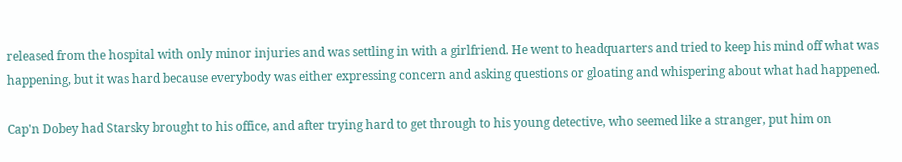released from the hospital with only minor injuries and was settling in with a girlfriend. He went to headquarters and tried to keep his mind off what was happening, but it was hard because everybody was either expressing concern and asking questions or gloating and whispering about what had happened.

Cap'n Dobey had Starsky brought to his office, and after trying hard to get through to his young detective, who seemed like a stranger, put him on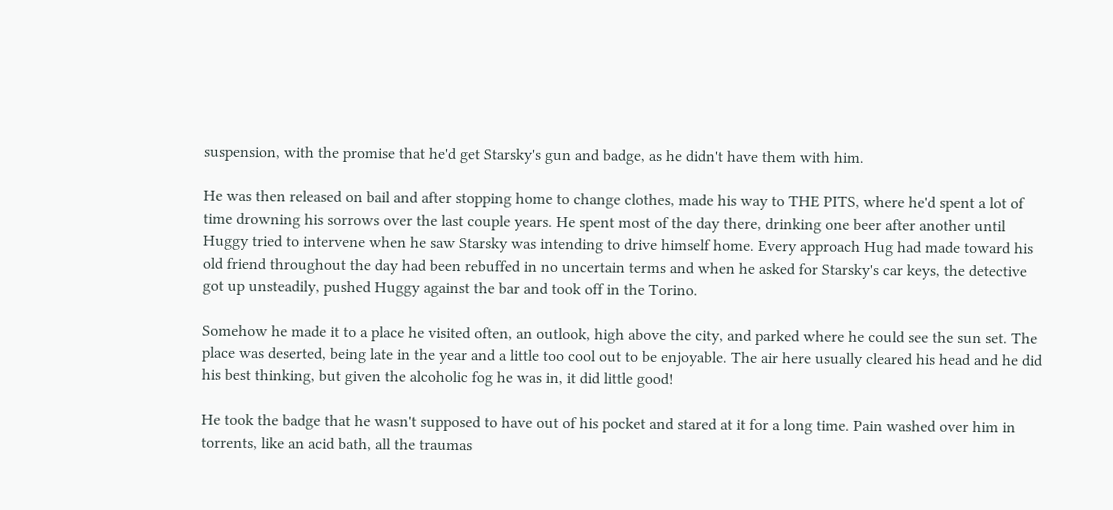suspension, with the promise that he'd get Starsky's gun and badge, as he didn't have them with him.

He was then released on bail and after stopping home to change clothes, made his way to THE PITS, where he'd spent a lot of time drowning his sorrows over the last couple years. He spent most of the day there, drinking one beer after another until Huggy tried to intervene when he saw Starsky was intending to drive himself home. Every approach Hug had made toward his old friend throughout the day had been rebuffed in no uncertain terms and when he asked for Starsky's car keys, the detective got up unsteadily, pushed Huggy against the bar and took off in the Torino.

Somehow he made it to a place he visited often, an outlook, high above the city, and parked where he could see the sun set. The place was deserted, being late in the year and a little too cool out to be enjoyable. The air here usually cleared his head and he did his best thinking, but given the alcoholic fog he was in, it did little good!

He took the badge that he wasn't supposed to have out of his pocket and stared at it for a long time. Pain washed over him in torrents, like an acid bath, all the traumas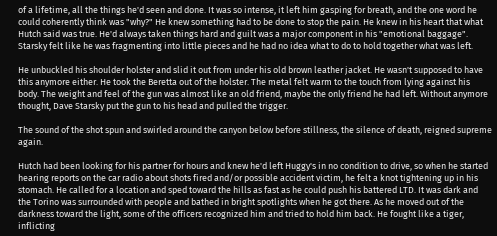of a lifetime, all the things he'd seen and done. It was so intense, it left him gasping for breath, and the one word he could coherently think was "why?" He knew something had to be done to stop the pain. He knew in his heart that what Hutch said was true. He'd always taken things hard and guilt was a major component in his "emotional baggage". Starsky felt like he was fragmenting into little pieces and he had no idea what to do to hold together what was left.

He unbuckled his shoulder holster and slid it out from under his old brown leather jacket. He wasn't supposed to have this anymore either. He took the Beretta out of the holster. The metal felt warm to the touch from lying against his body. The weight and feel of the gun was almost like an old friend, maybe the only friend he had left. Without anymore thought, Dave Starsky put the gun to his head and pulled the trigger.

The sound of the shot spun and swirled around the canyon below before stillness, the silence of death, reigned supreme again.

Hutch had been looking for his partner for hours and knew he'd left Huggy's in no condition to drive, so when he started hearing reports on the car radio about shots fired and/or possible accident victim, he felt a knot tightening up in his stomach. He called for a location and sped toward the hills as fast as he could push his battered LTD. It was dark and the Torino was surrounded with people and bathed in bright spotlights when he got there. As he moved out of the darkness toward the light, some of the officers recognized him and tried to hold him back. He fought like a tiger, inflicting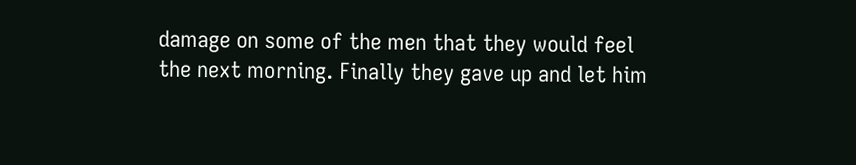damage on some of the men that they would feel the next morning. Finally they gave up and let him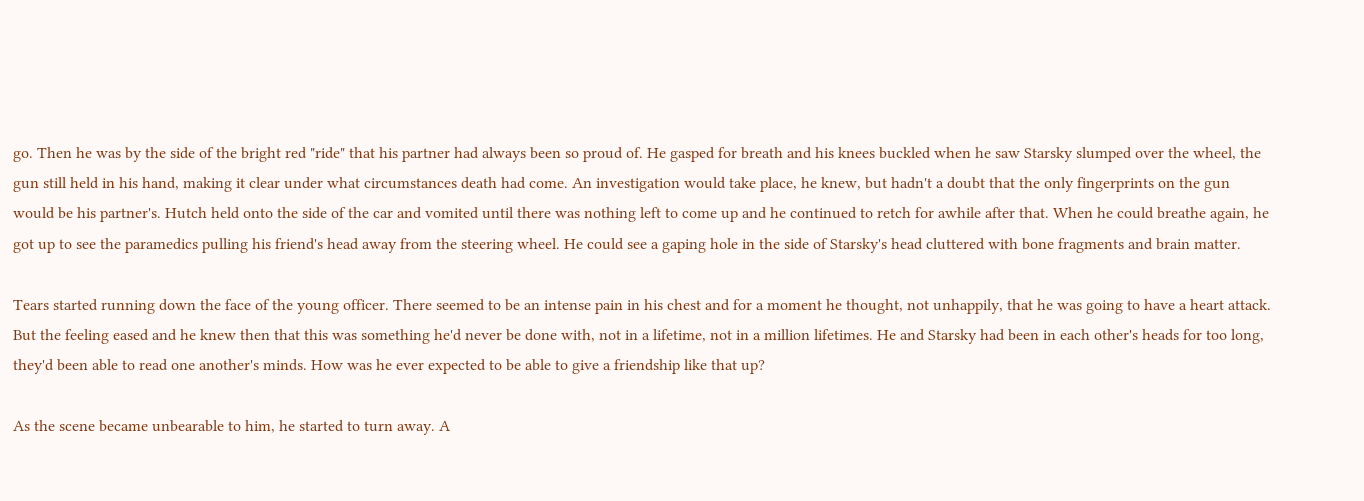go. Then he was by the side of the bright red "ride" that his partner had always been so proud of. He gasped for breath and his knees buckled when he saw Starsky slumped over the wheel, the gun still held in his hand, making it clear under what circumstances death had come. An investigation would take place, he knew, but hadn't a doubt that the only fingerprints on the gun would be his partner's. Hutch held onto the side of the car and vomited until there was nothing left to come up and he continued to retch for awhile after that. When he could breathe again, he got up to see the paramedics pulling his friend's head away from the steering wheel. He could see a gaping hole in the side of Starsky's head cluttered with bone fragments and brain matter.

Tears started running down the face of the young officer. There seemed to be an intense pain in his chest and for a moment he thought, not unhappily, that he was going to have a heart attack. But the feeling eased and he knew then that this was something he'd never be done with, not in a lifetime, not in a million lifetimes. He and Starsky had been in each other's heads for too long, they'd been able to read one another's minds. How was he ever expected to be able to give a friendship like that up?

As the scene became unbearable to him, he started to turn away. A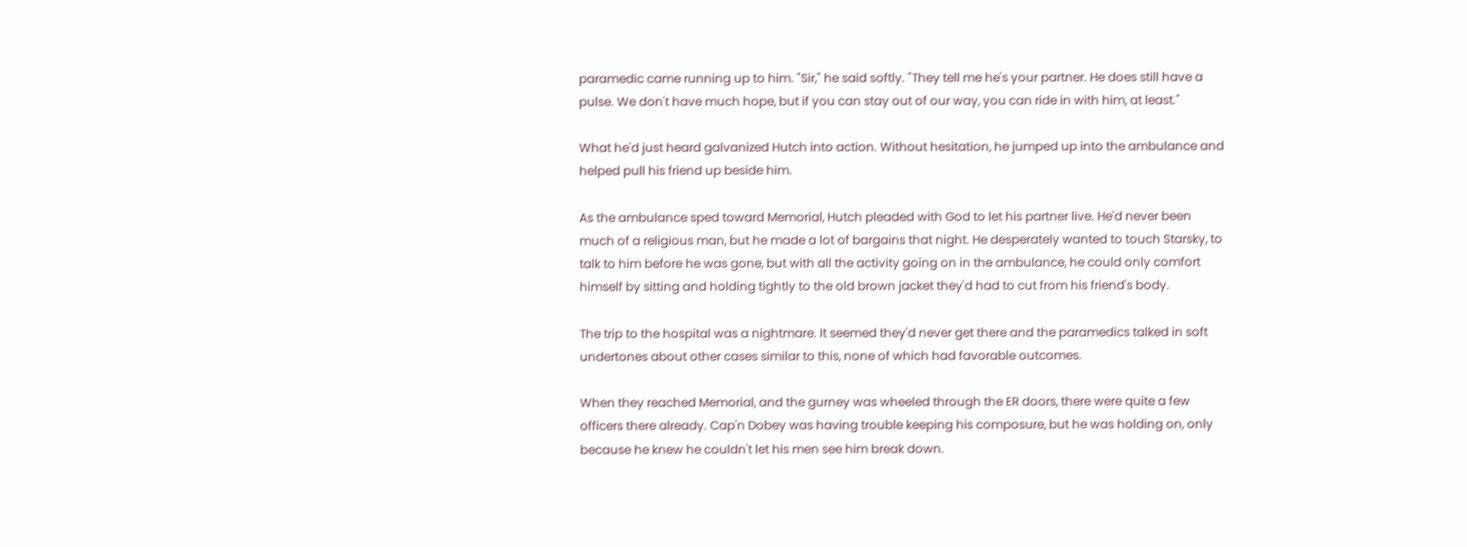paramedic came running up to him. "Sir," he said softly. "They tell me he's your partner. He does still have a pulse. We don't have much hope, but if you can stay out of our way, you can ride in with him, at least."

What he'd just heard galvanized Hutch into action. Without hesitation, he jumped up into the ambulance and helped pull his friend up beside him.

As the ambulance sped toward Memorial, Hutch pleaded with God to let his partner live. He'd never been much of a religious man, but he made a lot of bargains that night. He desperately wanted to touch Starsky, to talk to him before he was gone, but with all the activity going on in the ambulance, he could only comfort himself by sitting and holding tightly to the old brown jacket they'd had to cut from his friend's body.

The trip to the hospital was a nightmare. It seemed they'd never get there and the paramedics talked in soft undertones about other cases similar to this, none of which had favorable outcomes.

When they reached Memorial, and the gurney was wheeled through the ER doors, there were quite a few officers there already. Cap'n Dobey was having trouble keeping his composure, but he was holding on, only because he knew he couldn't let his men see him break down.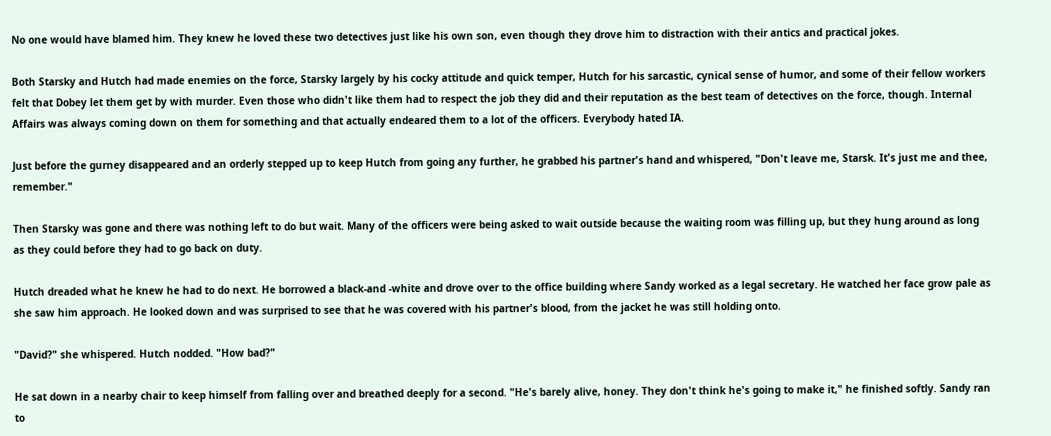No one would have blamed him. They knew he loved these two detectives just like his own son, even though they drove him to distraction with their antics and practical jokes.

Both Starsky and Hutch had made enemies on the force, Starsky largely by his cocky attitude and quick temper, Hutch for his sarcastic, cynical sense of humor, and some of their fellow workers felt that Dobey let them get by with murder. Even those who didn't like them had to respect the job they did and their reputation as the best team of detectives on the force, though. Internal Affairs was always coming down on them for something and that actually endeared them to a lot of the officers. Everybody hated IA.

Just before the gurney disappeared and an orderly stepped up to keep Hutch from going any further, he grabbed his partner's hand and whispered, "Don't leave me, Starsk. It's just me and thee, remember."

Then Starsky was gone and there was nothing left to do but wait. Many of the officers were being asked to wait outside because the waiting room was filling up, but they hung around as long as they could before they had to go back on duty.

Hutch dreaded what he knew he had to do next. He borrowed a black-and -white and drove over to the office building where Sandy worked as a legal secretary. He watched her face grow pale as she saw him approach. He looked down and was surprised to see that he was covered with his partner's blood, from the jacket he was still holding onto.

"David?" she whispered. Hutch nodded. "How bad?"

He sat down in a nearby chair to keep himself from falling over and breathed deeply for a second. "He's barely alive, honey. They don't think he's going to make it," he finished softly. Sandy ran to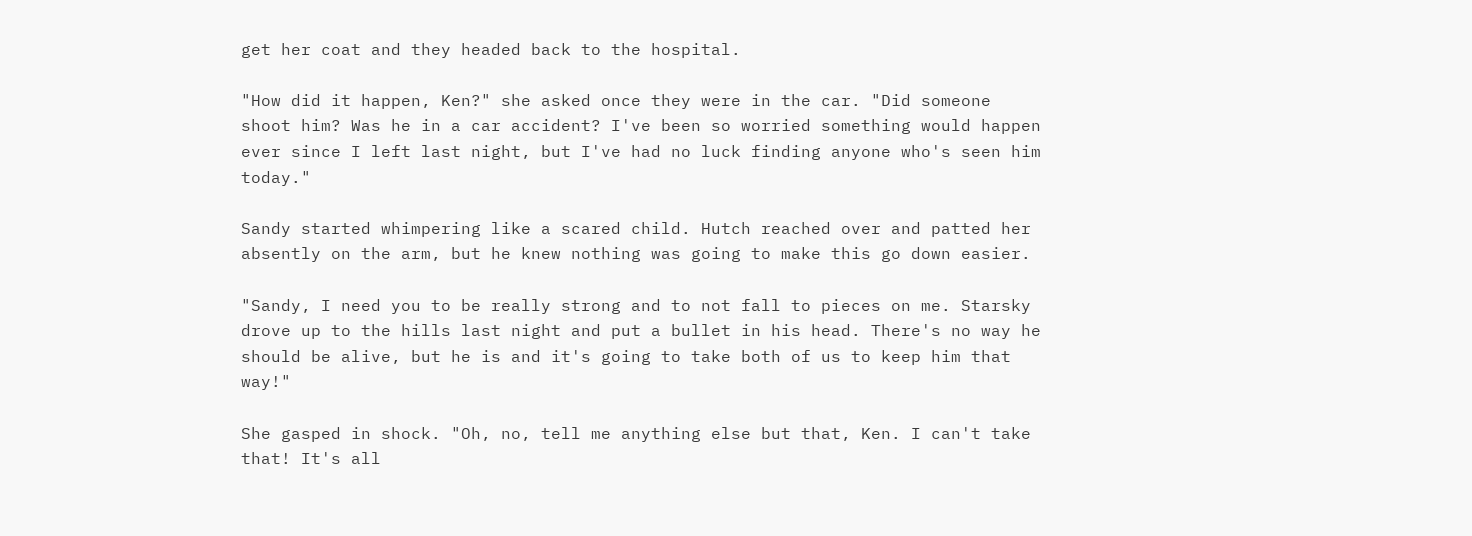get her coat and they headed back to the hospital.

"How did it happen, Ken?" she asked once they were in the car. "Did someone shoot him? Was he in a car accident? I've been so worried something would happen ever since I left last night, but I've had no luck finding anyone who's seen him today."

Sandy started whimpering like a scared child. Hutch reached over and patted her absently on the arm, but he knew nothing was going to make this go down easier.

"Sandy, I need you to be really strong and to not fall to pieces on me. Starsky drove up to the hills last night and put a bullet in his head. There's no way he should be alive, but he is and it's going to take both of us to keep him that way!"

She gasped in shock. "Oh, no, tell me anything else but that, Ken. I can't take that! It's all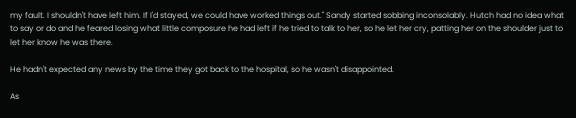my fault. I shouldn't have left him. If I'd stayed, we could have worked things out." Sandy started sobbing inconsolably. Hutch had no idea what to say or do and he feared losing what little composure he had left if he tried to talk to her, so he let her cry, patting her on the shoulder just to let her know he was there.

He hadn't expected any news by the time they got back to the hospital, so he wasn't disappointed.

As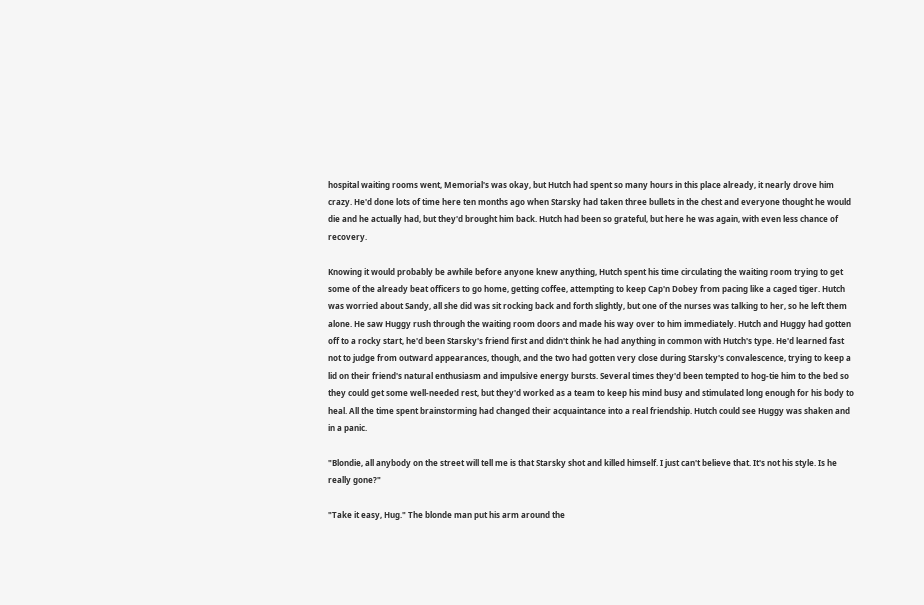hospital waiting rooms went, Memorial's was okay, but Hutch had spent so many hours in this place already, it nearly drove him crazy. He'd done lots of time here ten months ago when Starsky had taken three bullets in the chest and everyone thought he would die and he actually had, but they'd brought him back. Hutch had been so grateful, but here he was again, with even less chance of recovery.

Knowing it would probably be awhile before anyone knew anything, Hutch spent his time circulating the waiting room trying to get some of the already beat officers to go home, getting coffee, attempting to keep Cap'n Dobey from pacing like a caged tiger. Hutch was worried about Sandy, all she did was sit rocking back and forth slightly, but one of the nurses was talking to her, so he left them alone. He saw Huggy rush through the waiting room doors and made his way over to him immediately. Hutch and Huggy had gotten off to a rocky start, he'd been Starsky's friend first and didn't think he had anything in common with Hutch's type. He'd learned fast not to judge from outward appearances, though, and the two had gotten very close during Starsky's convalescence, trying to keep a lid on their friend's natural enthusiasm and impulsive energy bursts. Several times they'd been tempted to hog-tie him to the bed so they could get some well-needed rest, but they'd worked as a team to keep his mind busy and stimulated long enough for his body to heal. All the time spent brainstorming had changed their acquaintance into a real friendship. Hutch could see Huggy was shaken and in a panic.

"Blondie, all anybody on the street will tell me is that Starsky shot and killed himself. I just can't believe that. It's not his style. Is he really gone?"

"Take it easy, Hug." The blonde man put his arm around the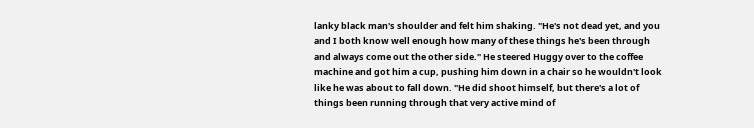lanky black man's shoulder and felt him shaking. "He's not dead yet, and you and I both know well enough how many of these things he's been through and always come out the other side." He steered Huggy over to the coffee machine and got him a cup, pushing him down in a chair so he wouldn't look like he was about to fall down. "He did shoot himself, but there's a lot of things been running through that very active mind of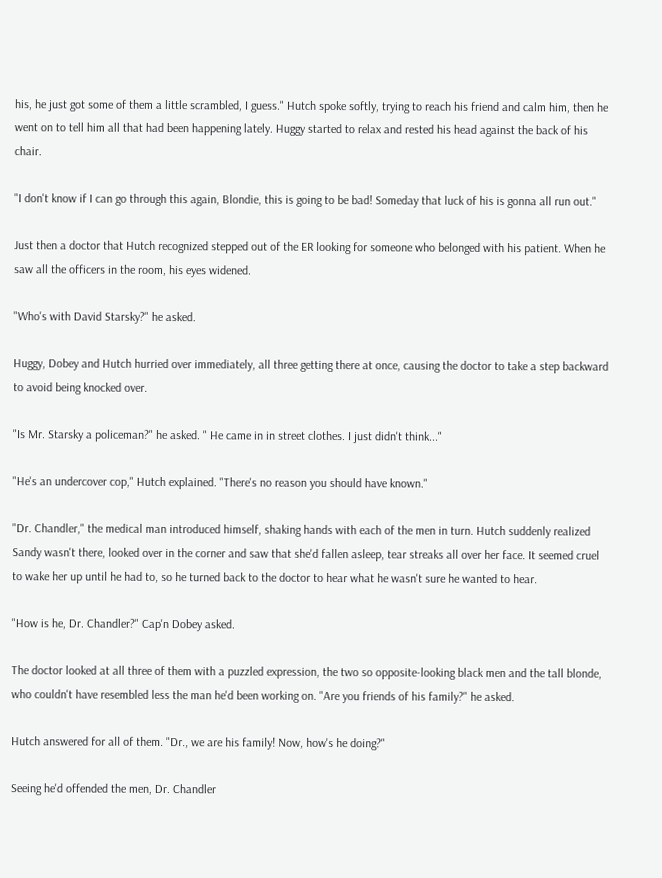his, he just got some of them a little scrambled, I guess." Hutch spoke softly, trying to reach his friend and calm him, then he went on to tell him all that had been happening lately. Huggy started to relax and rested his head against the back of his chair.

"I don't know if I can go through this again, Blondie, this is going to be bad! Someday that luck of his is gonna all run out."

Just then a doctor that Hutch recognized stepped out of the ER looking for someone who belonged with his patient. When he saw all the officers in the room, his eyes widened.

"Who's with David Starsky?" he asked.

Huggy, Dobey and Hutch hurried over immediately, all three getting there at once, causing the doctor to take a step backward to avoid being knocked over.

"Is Mr. Starsky a policeman?" he asked. " He came in in street clothes. I just didn't think..."

"He's an undercover cop," Hutch explained. "There's no reason you should have known."

"Dr. Chandler," the medical man introduced himself, shaking hands with each of the men in turn. Hutch suddenly realized Sandy wasn't there, looked over in the corner and saw that she'd fallen asleep, tear streaks all over her face. It seemed cruel to wake her up until he had to, so he turned back to the doctor to hear what he wasn't sure he wanted to hear.

"How is he, Dr. Chandler?" Cap'n Dobey asked.

The doctor looked at all three of them with a puzzled expression, the two so opposite-looking black men and the tall blonde, who couldn't have resembled less the man he'd been working on. "Are you friends of his family?" he asked.

Hutch answered for all of them. "Dr., we are his family! Now, how's he doing?"

Seeing he'd offended the men, Dr. Chandler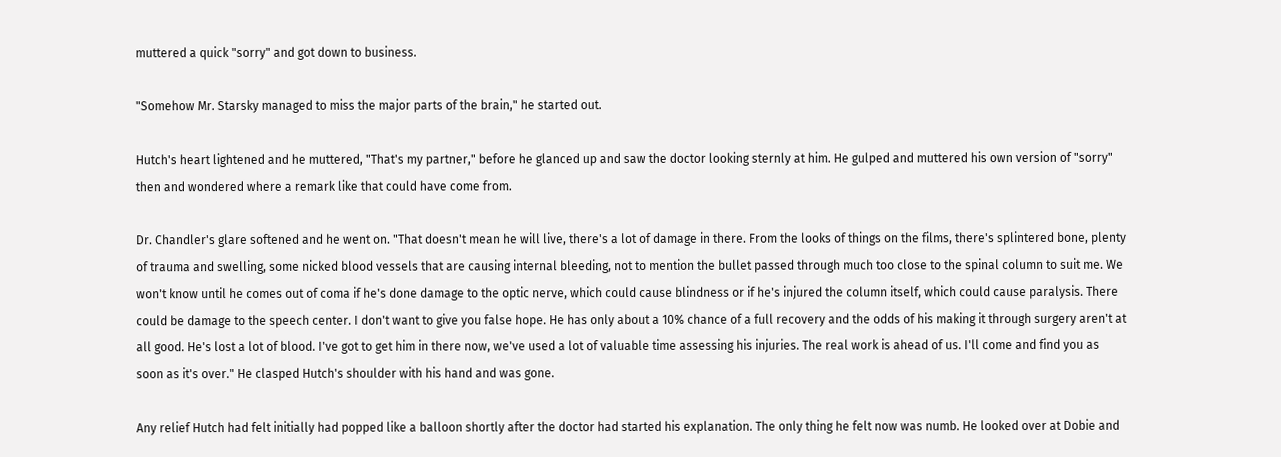muttered a quick "sorry" and got down to business.

"Somehow Mr. Starsky managed to miss the major parts of the brain," he started out.

Hutch's heart lightened and he muttered, "That's my partner," before he glanced up and saw the doctor looking sternly at him. He gulped and muttered his own version of "sorry" then and wondered where a remark like that could have come from.

Dr. Chandler's glare softened and he went on. "That doesn't mean he will live, there's a lot of damage in there. From the looks of things on the films, there's splintered bone, plenty of trauma and swelling, some nicked blood vessels that are causing internal bleeding, not to mention the bullet passed through much too close to the spinal column to suit me. We won't know until he comes out of coma if he's done damage to the optic nerve, which could cause blindness or if he's injured the column itself, which could cause paralysis. There could be damage to the speech center. I don't want to give you false hope. He has only about a 10% chance of a full recovery and the odds of his making it through surgery aren't at all good. He's lost a lot of blood. I've got to get him in there now, we've used a lot of valuable time assessing his injuries. The real work is ahead of us. I'll come and find you as soon as it's over." He clasped Hutch's shoulder with his hand and was gone.

Any relief Hutch had felt initially had popped like a balloon shortly after the doctor had started his explanation. The only thing he felt now was numb. He looked over at Dobie and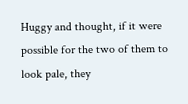Huggy and thought, if it were possible for the two of them to look pale, they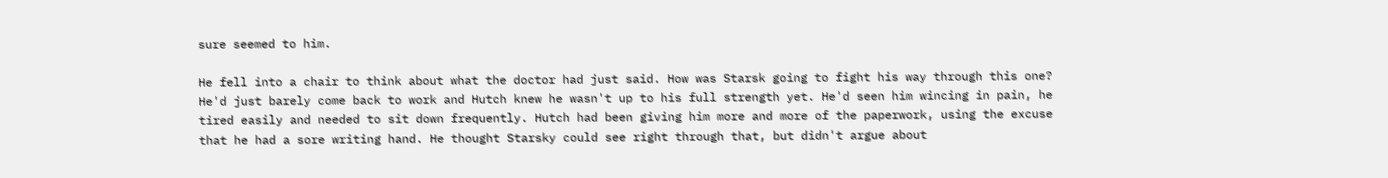sure seemed to him.

He fell into a chair to think about what the doctor had just said. How was Starsk going to fight his way through this one? He'd just barely come back to work and Hutch knew he wasn't up to his full strength yet. He'd seen him wincing in pain, he tired easily and needed to sit down frequently. Hutch had been giving him more and more of the paperwork, using the excuse that he had a sore writing hand. He thought Starsky could see right through that, but didn't argue about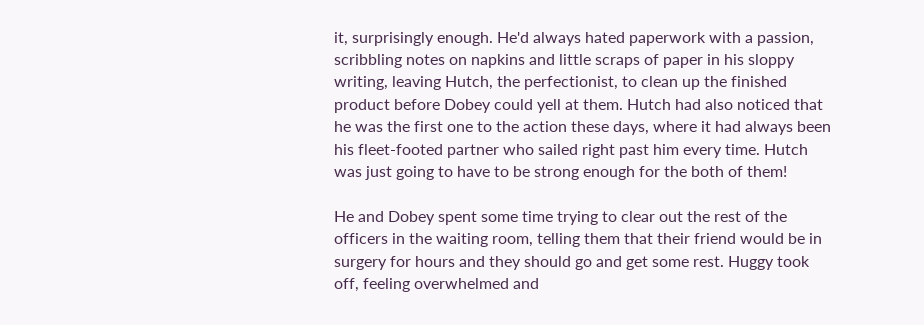it, surprisingly enough. He'd always hated paperwork with a passion, scribbling notes on napkins and little scraps of paper in his sloppy writing, leaving Hutch, the perfectionist, to clean up the finished product before Dobey could yell at them. Hutch had also noticed that he was the first one to the action these days, where it had always been his fleet-footed partner who sailed right past him every time. Hutch was just going to have to be strong enough for the both of them!

He and Dobey spent some time trying to clear out the rest of the officers in the waiting room, telling them that their friend would be in surgery for hours and they should go and get some rest. Huggy took off, feeling overwhelmed and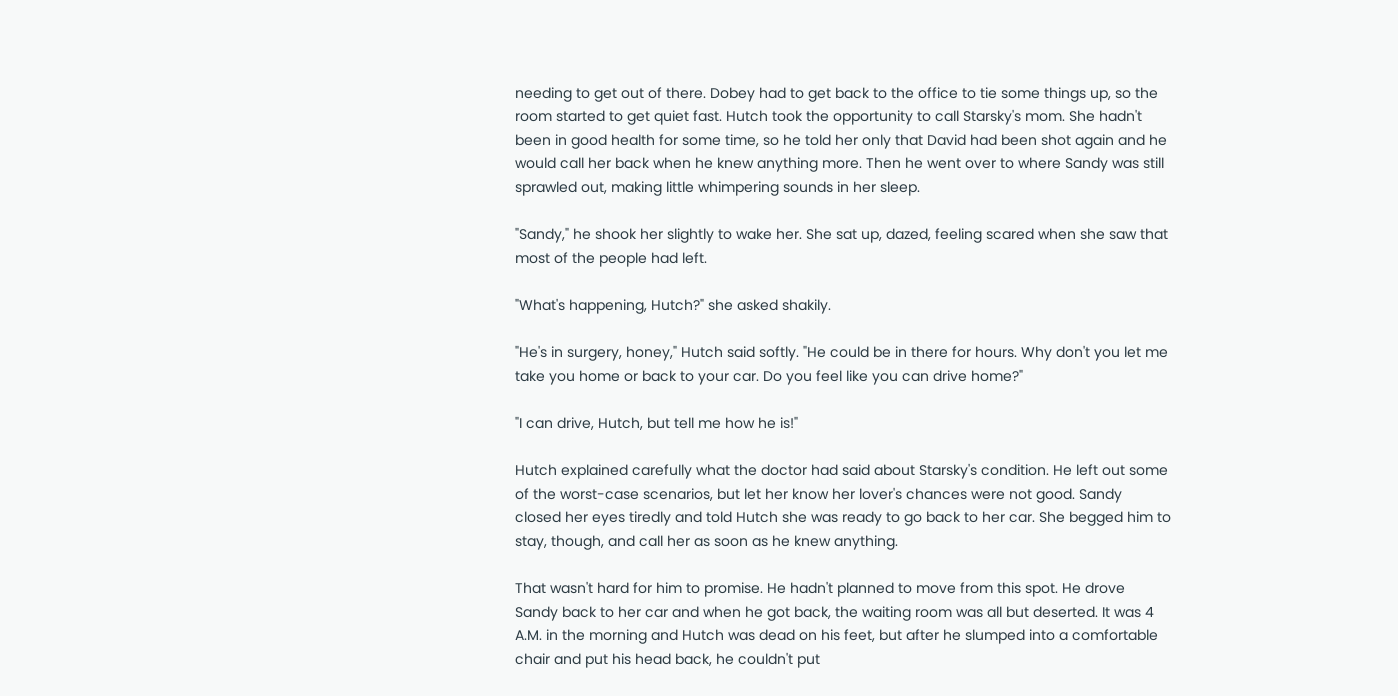needing to get out of there. Dobey had to get back to the office to tie some things up, so the room started to get quiet fast. Hutch took the opportunity to call Starsky's mom. She hadn't been in good health for some time, so he told her only that David had been shot again and he would call her back when he knew anything more. Then he went over to where Sandy was still sprawled out, making little whimpering sounds in her sleep.

"Sandy," he shook her slightly to wake her. She sat up, dazed, feeling scared when she saw that most of the people had left.

"What's happening, Hutch?" she asked shakily.

"He's in surgery, honey," Hutch said softly. "He could be in there for hours. Why don't you let me take you home or back to your car. Do you feel like you can drive home?"

"I can drive, Hutch, but tell me how he is!"

Hutch explained carefully what the doctor had said about Starsky's condition. He left out some of the worst-case scenarios, but let her know her lover's chances were not good. Sandy closed her eyes tiredly and told Hutch she was ready to go back to her car. She begged him to stay, though, and call her as soon as he knew anything.

That wasn't hard for him to promise. He hadn't planned to move from this spot. He drove Sandy back to her car and when he got back, the waiting room was all but deserted. It was 4 A.M. in the morning and Hutch was dead on his feet, but after he slumped into a comfortable chair and put his head back, he couldn't put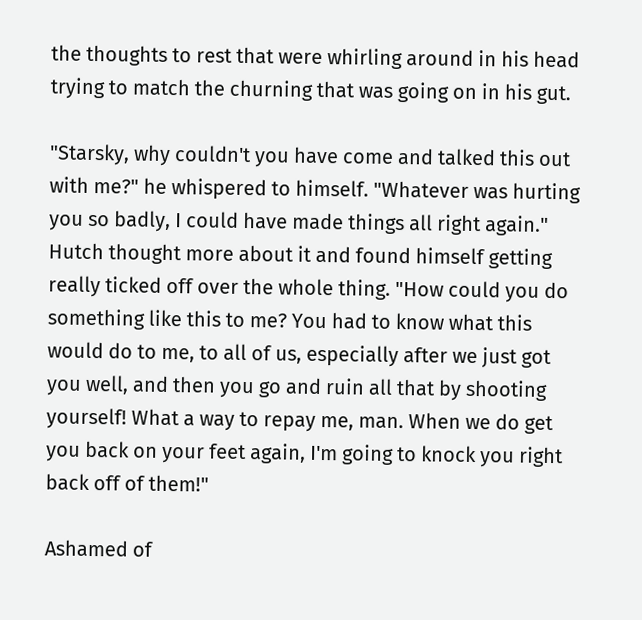the thoughts to rest that were whirling around in his head trying to match the churning that was going on in his gut.

"Starsky, why couldn't you have come and talked this out with me?" he whispered to himself. "Whatever was hurting you so badly, I could have made things all right again." Hutch thought more about it and found himself getting really ticked off over the whole thing. "How could you do something like this to me? You had to know what this would do to me, to all of us, especially after we just got you well, and then you go and ruin all that by shooting yourself! What a way to repay me, man. When we do get you back on your feet again, I'm going to knock you right back off of them!"

Ashamed of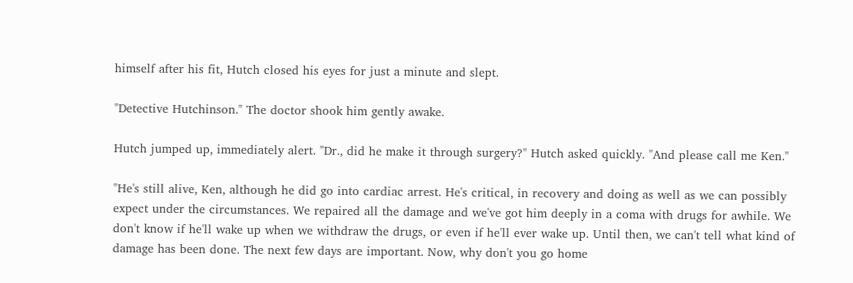himself after his fit, Hutch closed his eyes for just a minute and slept.

"Detective Hutchinson." The doctor shook him gently awake.

Hutch jumped up, immediately alert. "Dr., did he make it through surgery?" Hutch asked quickly. "And please call me Ken."

"He's still alive, Ken, although he did go into cardiac arrest. He's critical, in recovery and doing as well as we can possibly expect under the circumstances. We repaired all the damage and we've got him deeply in a coma with drugs for awhile. We don't know if he'll wake up when we withdraw the drugs, or even if he'll ever wake up. Until then, we can't tell what kind of damage has been done. The next few days are important. Now, why don't you go home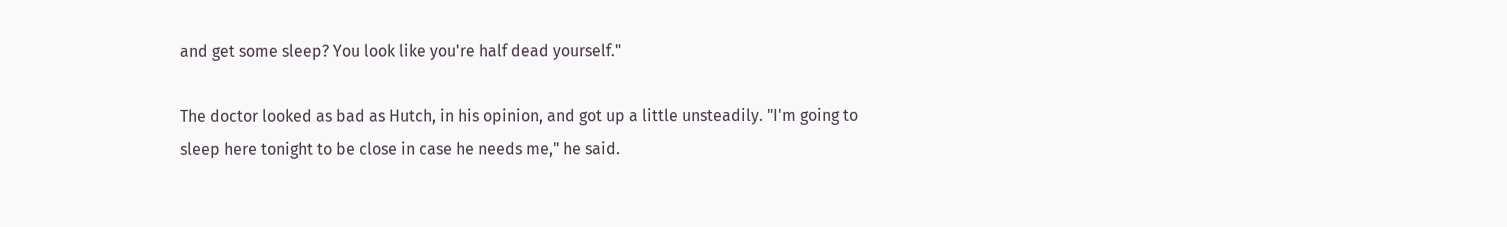and get some sleep? You look like you're half dead yourself."

The doctor looked as bad as Hutch, in his opinion, and got up a little unsteadily. "I'm going to sleep here tonight to be close in case he needs me," he said.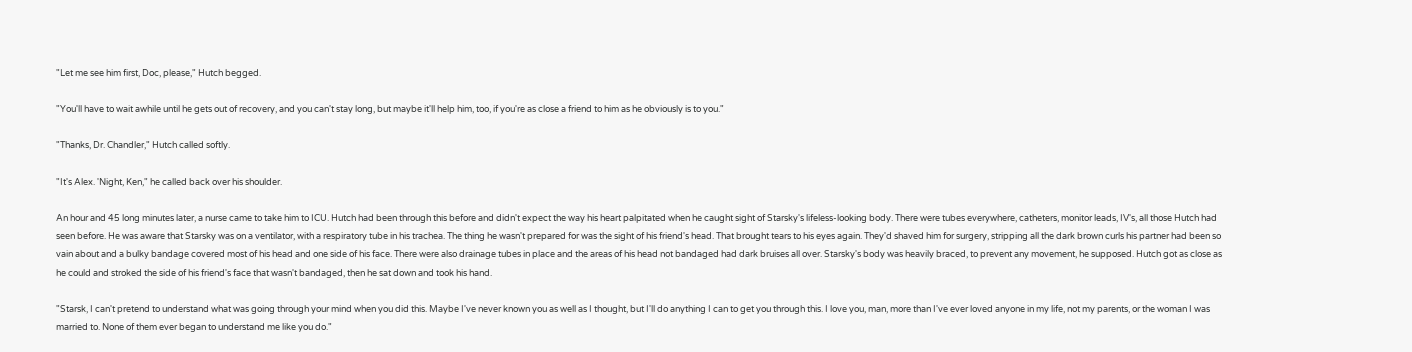"Let me see him first, Doc, please," Hutch begged.

"You'll have to wait awhile until he gets out of recovery, and you can't stay long, but maybe it'll help him, too, if you're as close a friend to him as he obviously is to you."

"Thanks, Dr. Chandler," Hutch called softly.

"It's Alex. 'Night, Ken," he called back over his shoulder.

An hour and 45 long minutes later, a nurse came to take him to ICU. Hutch had been through this before and didn't expect the way his heart palpitated when he caught sight of Starsky's lifeless-looking body. There were tubes everywhere, catheters, monitor leads, IV's, all those Hutch had seen before. He was aware that Starsky was on a ventilator, with a respiratory tube in his trachea. The thing he wasn't prepared for was the sight of his friend's head. That brought tears to his eyes again. They'd shaved him for surgery, stripping all the dark brown curls his partner had been so vain about and a bulky bandage covered most of his head and one side of his face. There were also drainage tubes in place and the areas of his head not bandaged had dark bruises all over. Starsky's body was heavily braced, to prevent any movement, he supposed. Hutch got as close as he could and stroked the side of his friend's face that wasn't bandaged, then he sat down and took his hand.

"Starsk, I can't pretend to understand what was going through your mind when you did this. Maybe I've never known you as well as I thought, but I'll do anything I can to get you through this. I love you, man, more than I've ever loved anyone in my life, not my parents, or the woman I was married to. None of them ever began to understand me like you do."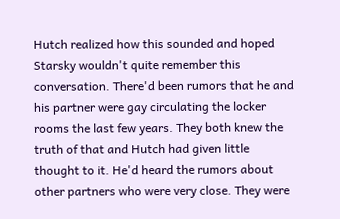Hutch realized how this sounded and hoped Starsky wouldn't quite remember this conversation. There'd been rumors that he and his partner were gay circulating the locker rooms the last few years. They both knew the truth of that and Hutch had given little thought to it. He'd heard the rumors about other partners who were very close. They were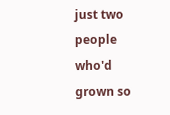just two people who'd grown so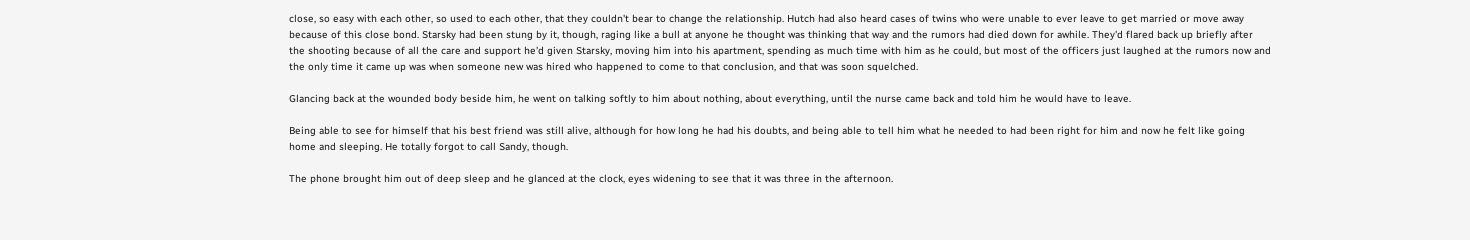close, so easy with each other, so used to each other, that they couldn't bear to change the relationship. Hutch had also heard cases of twins who were unable to ever leave to get married or move away because of this close bond. Starsky had been stung by it, though, raging like a bull at anyone he thought was thinking that way and the rumors had died down for awhile. They'd flared back up briefly after the shooting because of all the care and support he'd given Starsky, moving him into his apartment, spending as much time with him as he could, but most of the officers just laughed at the rumors now and the only time it came up was when someone new was hired who happened to come to that conclusion, and that was soon squelched.

Glancing back at the wounded body beside him, he went on talking softly to him about nothing, about everything, until the nurse came back and told him he would have to leave.

Being able to see for himself that his best friend was still alive, although for how long he had his doubts, and being able to tell him what he needed to had been right for him and now he felt like going home and sleeping. He totally forgot to call Sandy, though.

The phone brought him out of deep sleep and he glanced at the clock, eyes widening to see that it was three in the afternoon.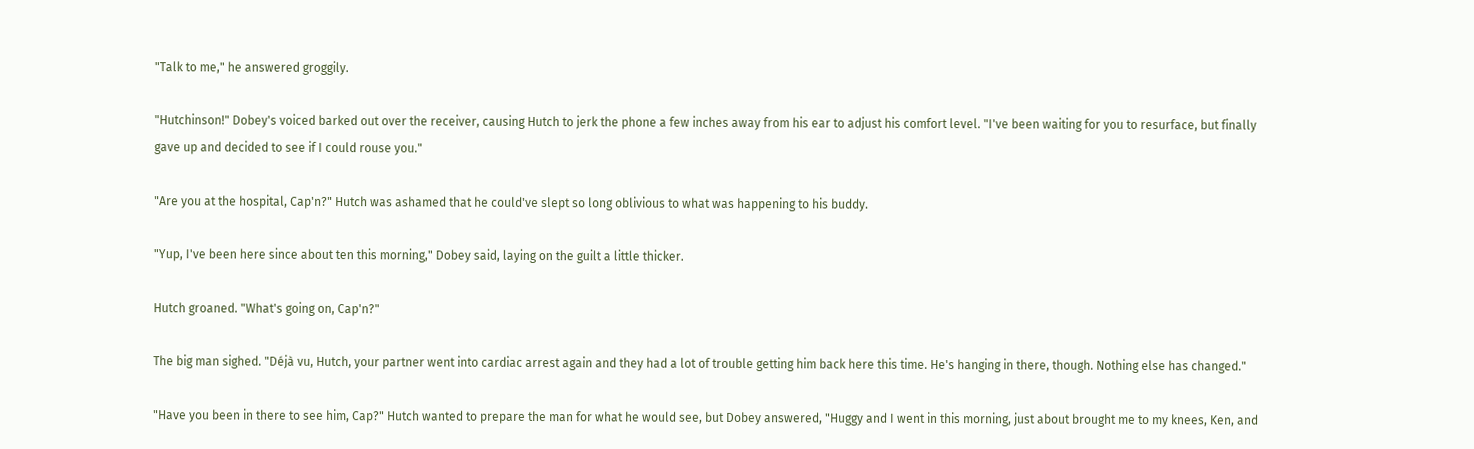"Talk to me," he answered groggily.

"Hutchinson!" Dobey's voiced barked out over the receiver, causing Hutch to jerk the phone a few inches away from his ear to adjust his comfort level. "I've been waiting for you to resurface, but finally gave up and decided to see if I could rouse you."

"Are you at the hospital, Cap'n?" Hutch was ashamed that he could've slept so long oblivious to what was happening to his buddy.

"Yup, I've been here since about ten this morning," Dobey said, laying on the guilt a little thicker.

Hutch groaned. "What's going on, Cap'n?"

The big man sighed. "Déjà vu, Hutch, your partner went into cardiac arrest again and they had a lot of trouble getting him back here this time. He's hanging in there, though. Nothing else has changed."

"Have you been in there to see him, Cap?" Hutch wanted to prepare the man for what he would see, but Dobey answered, "Huggy and I went in this morning, just about brought me to my knees, Ken, and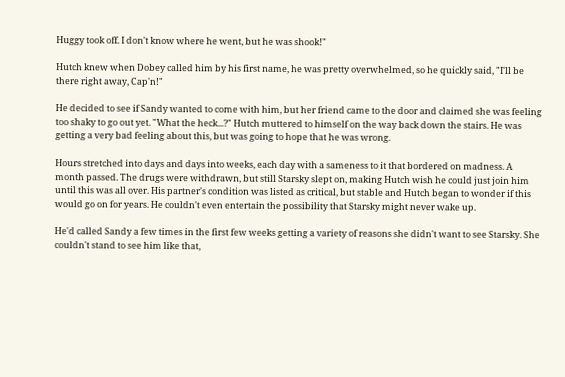Huggy took off. I don't know where he went, but he was shook!"

Hutch knew when Dobey called him by his first name, he was pretty overwhelmed, so he quickly said, "I'll be there right away, Cap'n!"

He decided to see if Sandy wanted to come with him, but her friend came to the door and claimed she was feeling too shaky to go out yet. "What the heck...?" Hutch muttered to himself on the way back down the stairs. He was getting a very bad feeling about this, but was going to hope that he was wrong.

Hours stretched into days and days into weeks, each day with a sameness to it that bordered on madness. A month passed. The drugs were withdrawn, but still Starsky slept on, making Hutch wish he could just join him until this was all over. His partner's condition was listed as critical, but stable and Hutch began to wonder if this would go on for years. He couldn't even entertain the possibility that Starsky might never wake up.

He'd called Sandy a few times in the first few weeks getting a variety of reasons she didn't want to see Starsky. She couldn't stand to see him like that,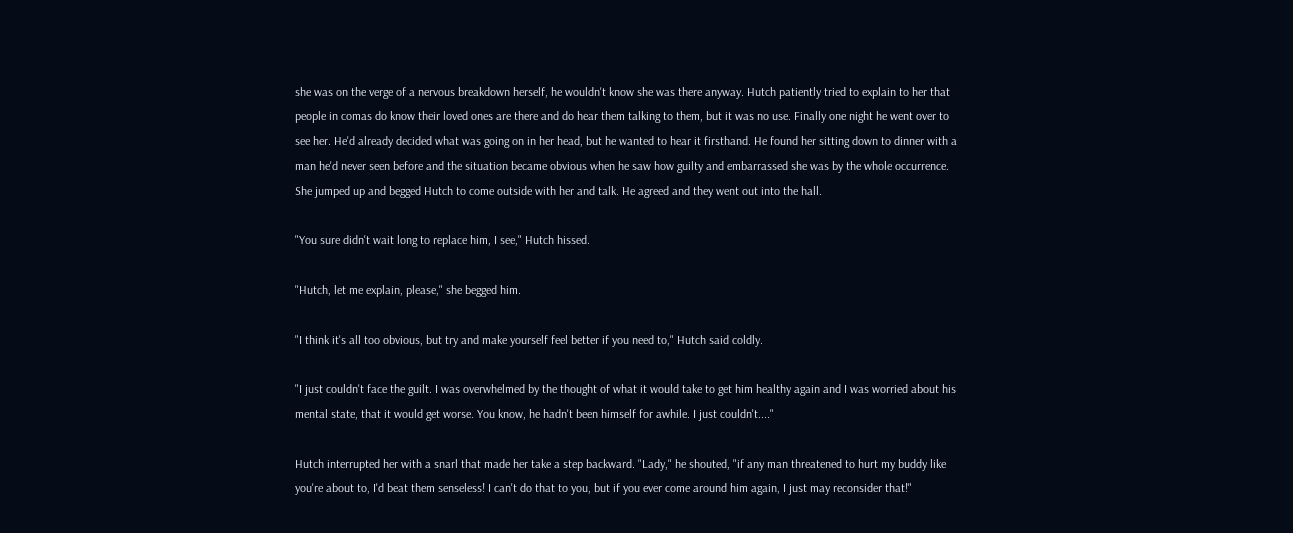she was on the verge of a nervous breakdown herself, he wouldn't know she was there anyway. Hutch patiently tried to explain to her that people in comas do know their loved ones are there and do hear them talking to them, but it was no use. Finally one night he went over to see her. He'd already decided what was going on in her head, but he wanted to hear it firsthand. He found her sitting down to dinner with a man he'd never seen before and the situation became obvious when he saw how guilty and embarrassed she was by the whole occurrence. She jumped up and begged Hutch to come outside with her and talk. He agreed and they went out into the hall.

"You sure didn't wait long to replace him, I see," Hutch hissed.

"Hutch, let me explain, please," she begged him.

"I think it's all too obvious, but try and make yourself feel better if you need to," Hutch said coldly.

"I just couldn't face the guilt. I was overwhelmed by the thought of what it would take to get him healthy again and I was worried about his mental state, that it would get worse. You know, he hadn't been himself for awhile. I just couldn't...."

Hutch interrupted her with a snarl that made her take a step backward. "Lady," he shouted, "if any man threatened to hurt my buddy like you're about to, I'd beat them senseless! I can't do that to you, but if you ever come around him again, I just may reconsider that!"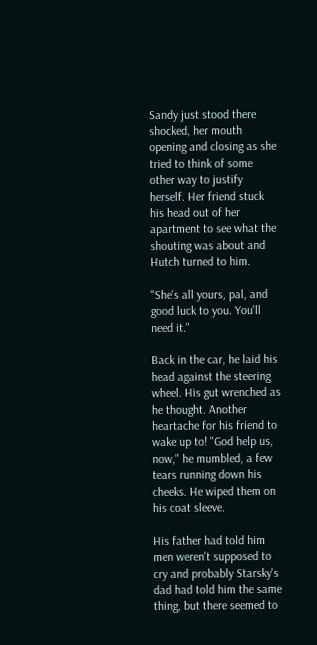Sandy just stood there shocked, her mouth opening and closing as she tried to think of some other way to justify herself. Her friend stuck his head out of her apartment to see what the shouting was about and Hutch turned to him.

"She's all yours, pal, and good luck to you. You'll need it."

Back in the car, he laid his head against the steering wheel. His gut wrenched as he thought. Another heartache for his friend to wake up to! "God help us, now," he mumbled, a few tears running down his cheeks. He wiped them on his coat sleeve.

His father had told him men weren't supposed to cry and probably Starsky's dad had told him the same thing, but there seemed to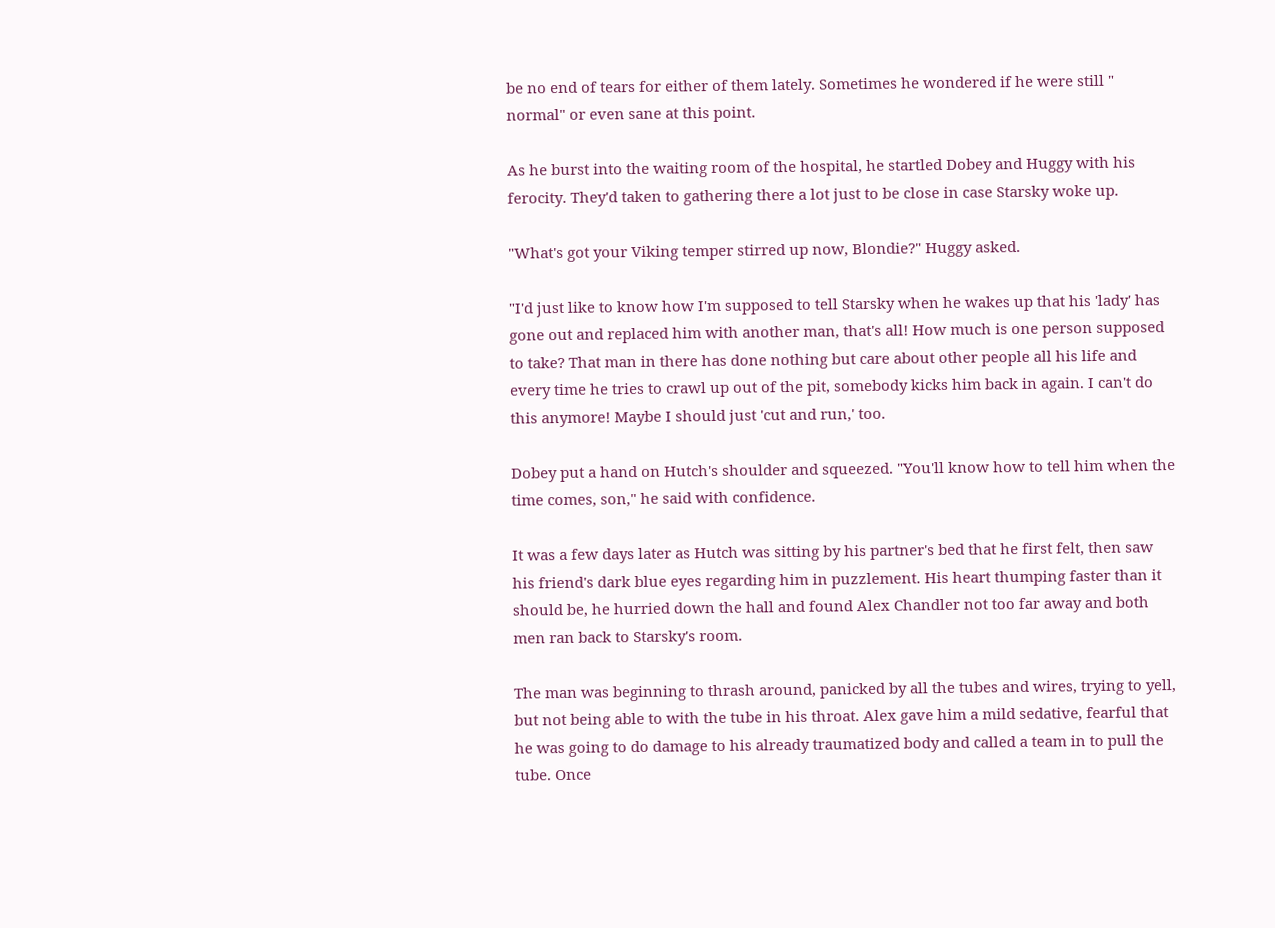be no end of tears for either of them lately. Sometimes he wondered if he were still " normal" or even sane at this point.

As he burst into the waiting room of the hospital, he startled Dobey and Huggy with his ferocity. They'd taken to gathering there a lot just to be close in case Starsky woke up.

"What's got your Viking temper stirred up now, Blondie?" Huggy asked.

"I'd just like to know how I'm supposed to tell Starsky when he wakes up that his 'lady' has gone out and replaced him with another man, that's all! How much is one person supposed to take? That man in there has done nothing but care about other people all his life and every time he tries to crawl up out of the pit, somebody kicks him back in again. I can't do this anymore! Maybe I should just 'cut and run,' too.

Dobey put a hand on Hutch's shoulder and squeezed. "You'll know how to tell him when the time comes, son," he said with confidence.

It was a few days later as Hutch was sitting by his partner's bed that he first felt, then saw his friend's dark blue eyes regarding him in puzzlement. His heart thumping faster than it should be, he hurried down the hall and found Alex Chandler not too far away and both men ran back to Starsky's room.

The man was beginning to thrash around, panicked by all the tubes and wires, trying to yell, but not being able to with the tube in his throat. Alex gave him a mild sedative, fearful that he was going to do damage to his already traumatized body and called a team in to pull the tube. Once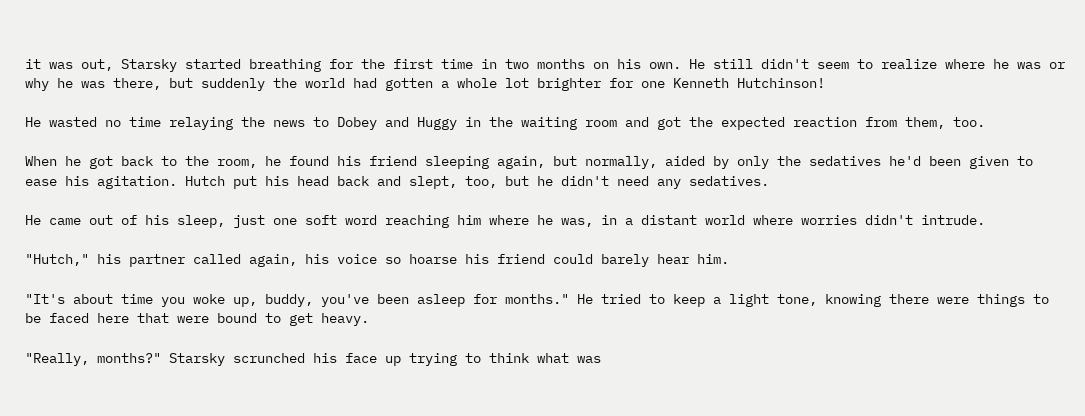it was out, Starsky started breathing for the first time in two months on his own. He still didn't seem to realize where he was or why he was there, but suddenly the world had gotten a whole lot brighter for one Kenneth Hutchinson!

He wasted no time relaying the news to Dobey and Huggy in the waiting room and got the expected reaction from them, too.

When he got back to the room, he found his friend sleeping again, but normally, aided by only the sedatives he'd been given to ease his agitation. Hutch put his head back and slept, too, but he didn't need any sedatives.

He came out of his sleep, just one soft word reaching him where he was, in a distant world where worries didn't intrude.

"Hutch," his partner called again, his voice so hoarse his friend could barely hear him.

"It's about time you woke up, buddy, you've been asleep for months." He tried to keep a light tone, knowing there were things to be faced here that were bound to get heavy.

"Really, months?" Starsky scrunched his face up trying to think what was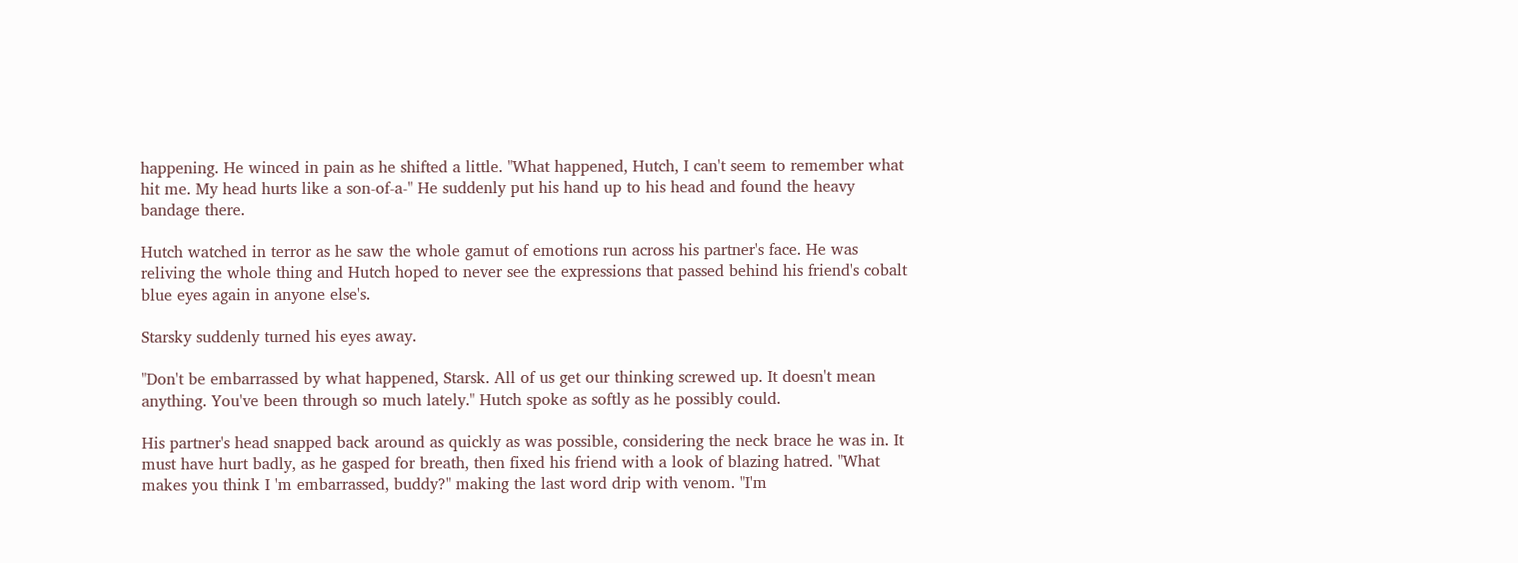happening. He winced in pain as he shifted a little. "What happened, Hutch, I can't seem to remember what hit me. My head hurts like a son-of-a-" He suddenly put his hand up to his head and found the heavy bandage there.

Hutch watched in terror as he saw the whole gamut of emotions run across his partner's face. He was reliving the whole thing and Hutch hoped to never see the expressions that passed behind his friend's cobalt blue eyes again in anyone else's.

Starsky suddenly turned his eyes away.

"Don't be embarrassed by what happened, Starsk. All of us get our thinking screwed up. It doesn't mean anything. You've been through so much lately." Hutch spoke as softly as he possibly could.

His partner's head snapped back around as quickly as was possible, considering the neck brace he was in. It must have hurt badly, as he gasped for breath, then fixed his friend with a look of blazing hatred. "What makes you think I 'm embarrassed, buddy?" making the last word drip with venom. "I'm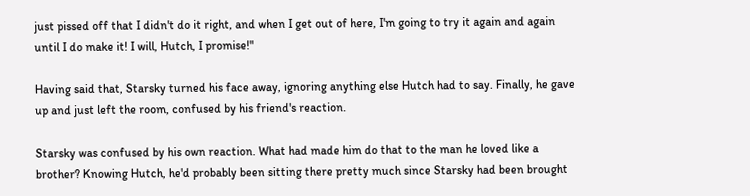just pissed off that I didn't do it right, and when I get out of here, I'm going to try it again and again until I do make it! I will, Hutch, I promise!"

Having said that, Starsky turned his face away, ignoring anything else Hutch had to say. Finally, he gave up and just left the room, confused by his friend's reaction.

Starsky was confused by his own reaction. What had made him do that to the man he loved like a brother? Knowing Hutch, he'd probably been sitting there pretty much since Starsky had been brought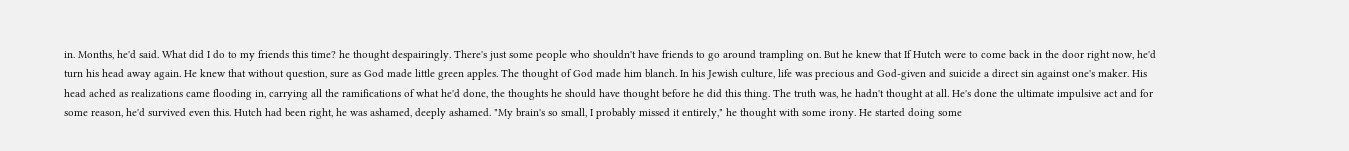in. Months, he'd said. What did I do to my friends this time? he thought despairingly. There's just some people who shouldn't have friends to go around trampling on. But he knew that If Hutch were to come back in the door right now, he'd turn his head away again. He knew that without question, sure as God made little green apples. The thought of God made him blanch. In his Jewish culture, life was precious and God-given and suicide a direct sin against one's maker. His head ached as realizations came flooding in, carrying all the ramifications of what he'd done, the thoughts he should have thought before he did this thing. The truth was, he hadn't thought at all. He's done the ultimate impulsive act and for some reason, he'd survived even this. Hutch had been right, he was ashamed, deeply ashamed. "My brain's so small, I probably missed it entirely," he thought with some irony. He started doing some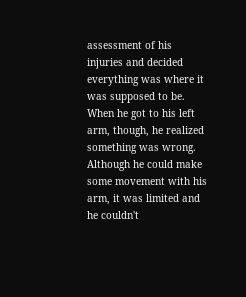assessment of his injuries and decided everything was where it was supposed to be. When he got to his left arm, though, he realized something was wrong. Although he could make some movement with his arm, it was limited and he couldn't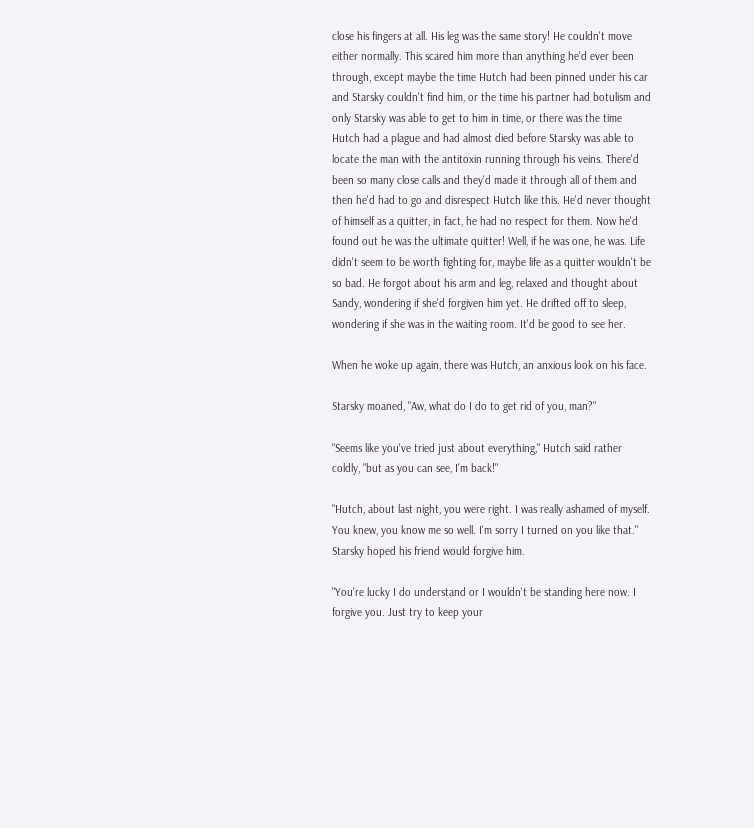close his fingers at all. His leg was the same story! He couldn't move either normally. This scared him more than anything he'd ever been through, except maybe the time Hutch had been pinned under his car and Starsky couldn't find him, or the time his partner had botulism and only Starsky was able to get to him in time, or there was the time Hutch had a plague and had almost died before Starsky was able to locate the man with the antitoxin running through his veins. There'd been so many close calls and they'd made it through all of them and then he'd had to go and disrespect Hutch like this. He'd never thought of himself as a quitter, in fact, he had no respect for them. Now he'd found out he was the ultimate quitter! Well, if he was one, he was. Life didn't seem to be worth fighting for, maybe life as a quitter wouldn't be so bad. He forgot about his arm and leg, relaxed and thought about Sandy, wondering if she'd forgiven him yet. He drifted off to sleep, wondering if she was in the waiting room. It'd be good to see her.

When he woke up again, there was Hutch, an anxious look on his face.

Starsky moaned, "Aw, what do I do to get rid of you, man?"

"Seems like you've tried just about everything," Hutch said rather coldly, "but as you can see, I'm back!"

"Hutch, about last night, you were right. I was really ashamed of myself. You knew, you know me so well. I'm sorry I turned on you like that." Starsky hoped his friend would forgive him.

"You're lucky I do understand or I wouldn't be standing here now. I forgive you. Just try to keep your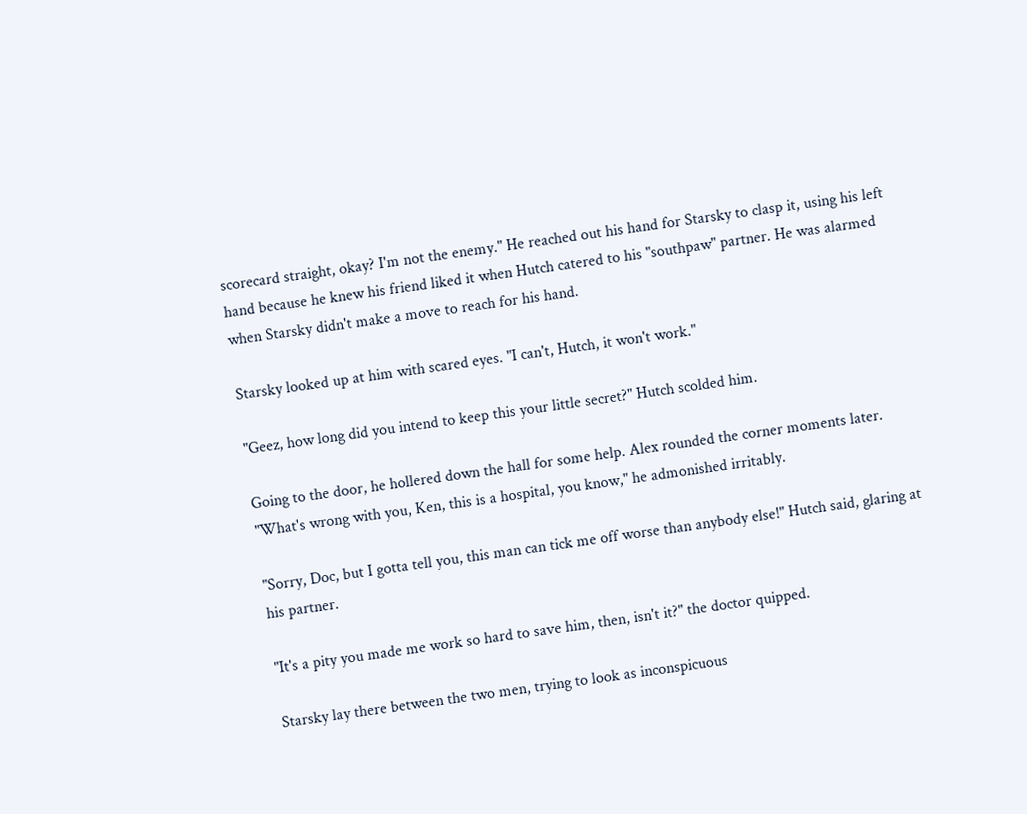scorecard straight, okay? I'm not the enemy." He reached out his hand for Starsky to clasp it, using his left hand because he knew his friend liked it when Hutch catered to his "southpaw" partner. He was alarmed when Starsky didn't make a move to reach for his hand.

Starsky looked up at him with scared eyes. "I can't, Hutch, it won't work."

"Geez, how long did you intend to keep this your little secret?" Hutch scolded him.

Going to the door, he hollered down the hall for some help. Alex rounded the corner moments later. "What's wrong with you, Ken, this is a hospital, you know," he admonished irritably.

"Sorry, Doc, but I gotta tell you, this man can tick me off worse than anybody else!" Hutch said, glaring at his partner.

"It's a pity you made me work so hard to save him, then, isn't it?" the doctor quipped.

Starsky lay there between the two men, trying to look as inconspicuous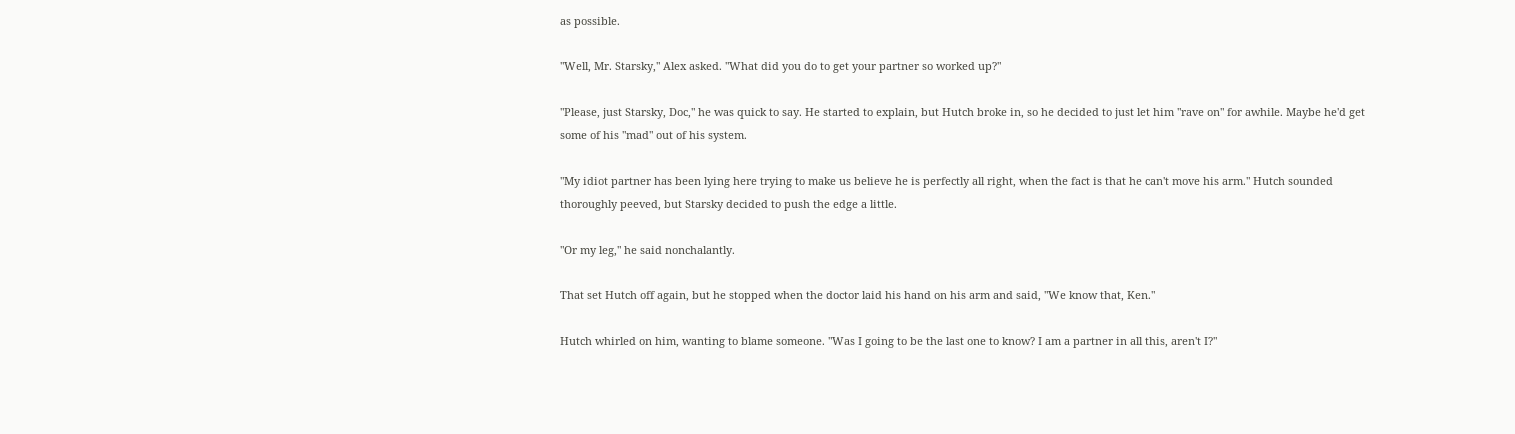as possible.

"Well, Mr. Starsky," Alex asked. "What did you do to get your partner so worked up?"

"Please, just Starsky, Doc," he was quick to say. He started to explain, but Hutch broke in, so he decided to just let him "rave on" for awhile. Maybe he'd get some of his "mad" out of his system.

"My idiot partner has been lying here trying to make us believe he is perfectly all right, when the fact is that he can't move his arm." Hutch sounded thoroughly peeved, but Starsky decided to push the edge a little.

"Or my leg," he said nonchalantly.

That set Hutch off again, but he stopped when the doctor laid his hand on his arm and said, "We know that, Ken."

Hutch whirled on him, wanting to blame someone. "Was I going to be the last one to know? I am a partner in all this, aren't I?"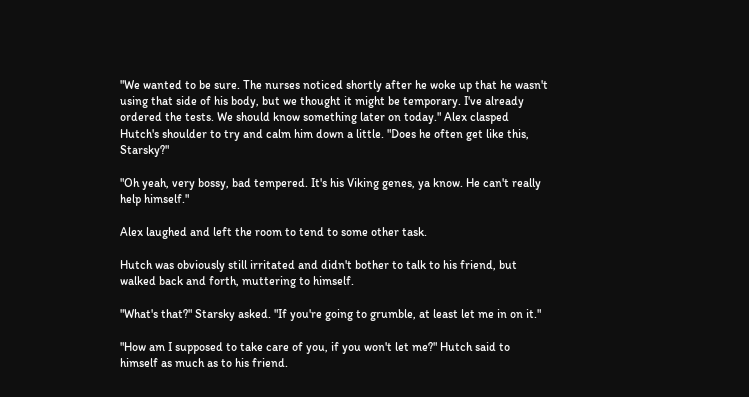"We wanted to be sure. The nurses noticed shortly after he woke up that he wasn't using that side of his body, but we thought it might be temporary. I've already ordered the tests. We should know something later on today." Alex clasped Hutch's shoulder to try and calm him down a little. "Does he often get like this, Starsky?"

"Oh yeah, very bossy, bad tempered. It's his Viking genes, ya know. He can't really help himself."

Alex laughed and left the room to tend to some other task.

Hutch was obviously still irritated and didn't bother to talk to his friend, but walked back and forth, muttering to himself.

"What's that?" Starsky asked. "If you're going to grumble, at least let me in on it."

"How am I supposed to take care of you, if you won't let me?" Hutch said to himself as much as to his friend.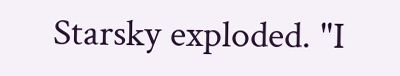Starsky exploded. "I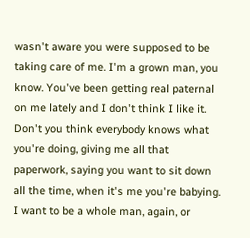wasn't aware you were supposed to be taking care of me. I'm a grown man, you know. You've been getting real paternal on me lately and I don't think I like it. Don't you think everybody knows what you're doing, giving me all that paperwork, saying you want to sit down all the time, when it's me you're babying. I want to be a whole man, again, or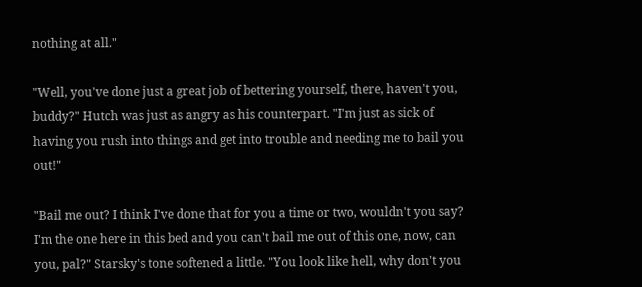nothing at all."

"Well, you've done just a great job of bettering yourself, there, haven't you, buddy?" Hutch was just as angry as his counterpart. "I'm just as sick of having you rush into things and get into trouble and needing me to bail you out!"

"Bail me out? I think I've done that for you a time or two, wouldn't you say? I'm the one here in this bed and you can't bail me out of this one, now, can you, pal?" Starsky's tone softened a little. "You look like hell, why don't you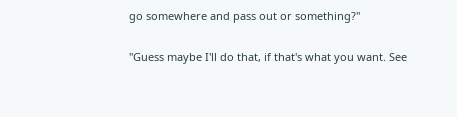go somewhere and pass out or something?"

"Guess maybe I'll do that, if that's what you want. See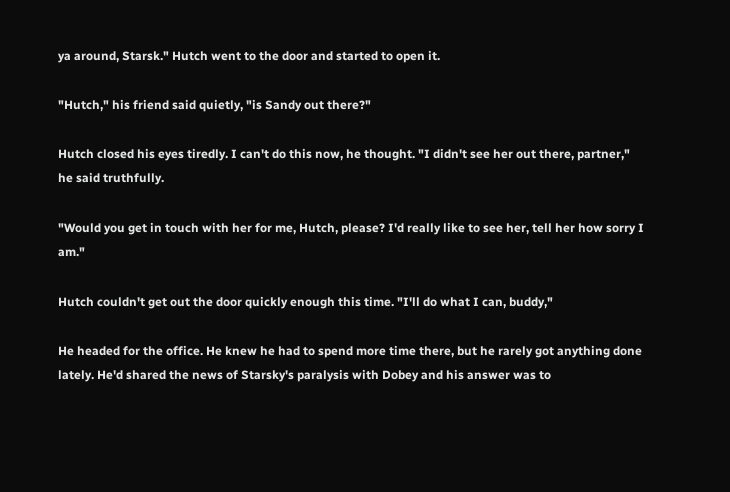ya around, Starsk." Hutch went to the door and started to open it.

"Hutch," his friend said quietly, "is Sandy out there?"

Hutch closed his eyes tiredly. I can't do this now, he thought. "I didn't see her out there, partner," he said truthfully.

"Would you get in touch with her for me, Hutch, please? I'd really like to see her, tell her how sorry I am."

Hutch couldn't get out the door quickly enough this time. "I'll do what I can, buddy,"

He headed for the office. He knew he had to spend more time there, but he rarely got anything done lately. He'd shared the news of Starsky's paralysis with Dobey and his answer was to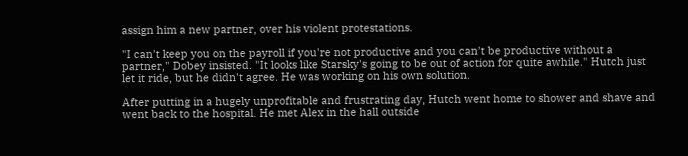assign him a new partner, over his violent protestations.

"I can't keep you on the payroll if you're not productive and you can't be productive without a partner," Dobey insisted. "It looks like Starsky's going to be out of action for quite awhile." Hutch just let it ride, but he didn't agree. He was working on his own solution.

After putting in a hugely unprofitable and frustrating day, Hutch went home to shower and shave and went back to the hospital. He met Alex in the hall outside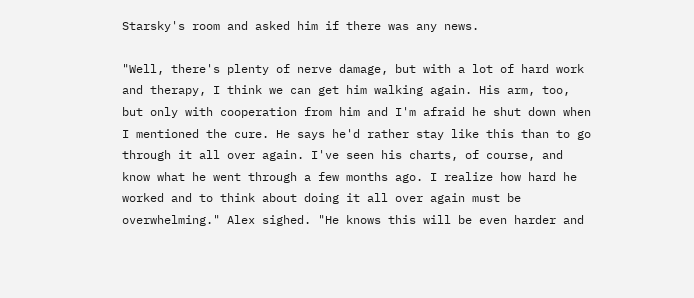Starsky's room and asked him if there was any news.

"Well, there's plenty of nerve damage, but with a lot of hard work and therapy, I think we can get him walking again. His arm, too, but only with cooperation from him and I'm afraid he shut down when I mentioned the cure. He says he'd rather stay like this than to go through it all over again. I've seen his charts, of course, and know what he went through a few months ago. I realize how hard he worked and to think about doing it all over again must be overwhelming." Alex sighed. "He knows this will be even harder and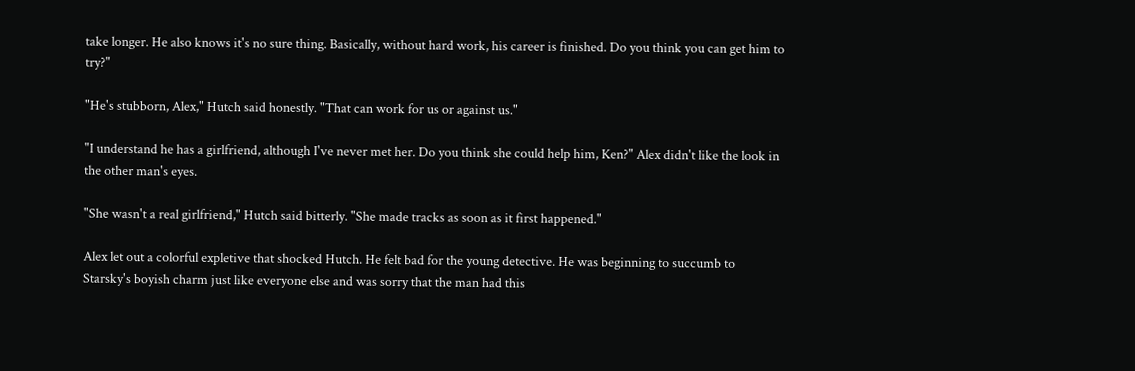take longer. He also knows it's no sure thing. Basically, without hard work, his career is finished. Do you think you can get him to try?"

"He's stubborn, Alex," Hutch said honestly. "That can work for us or against us."

"I understand he has a girlfriend, although I've never met her. Do you think she could help him, Ken?" Alex didn't like the look in the other man's eyes.

"She wasn't a real girlfriend," Hutch said bitterly. "She made tracks as soon as it first happened."

Alex let out a colorful expletive that shocked Hutch. He felt bad for the young detective. He was beginning to succumb to Starsky's boyish charm just like everyone else and was sorry that the man had this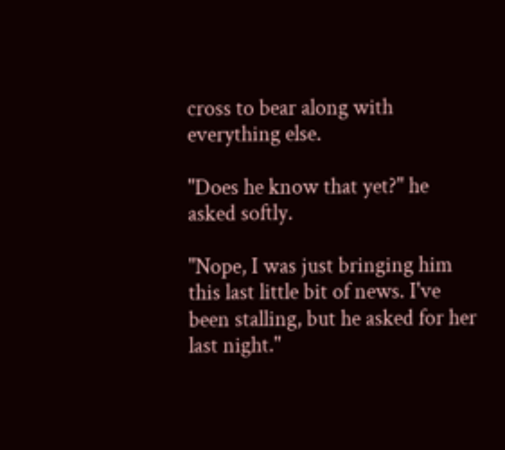cross to bear along with everything else.

"Does he know that yet?" he asked softly.

"Nope, I was just bringing him this last little bit of news. I've been stalling, but he asked for her last night."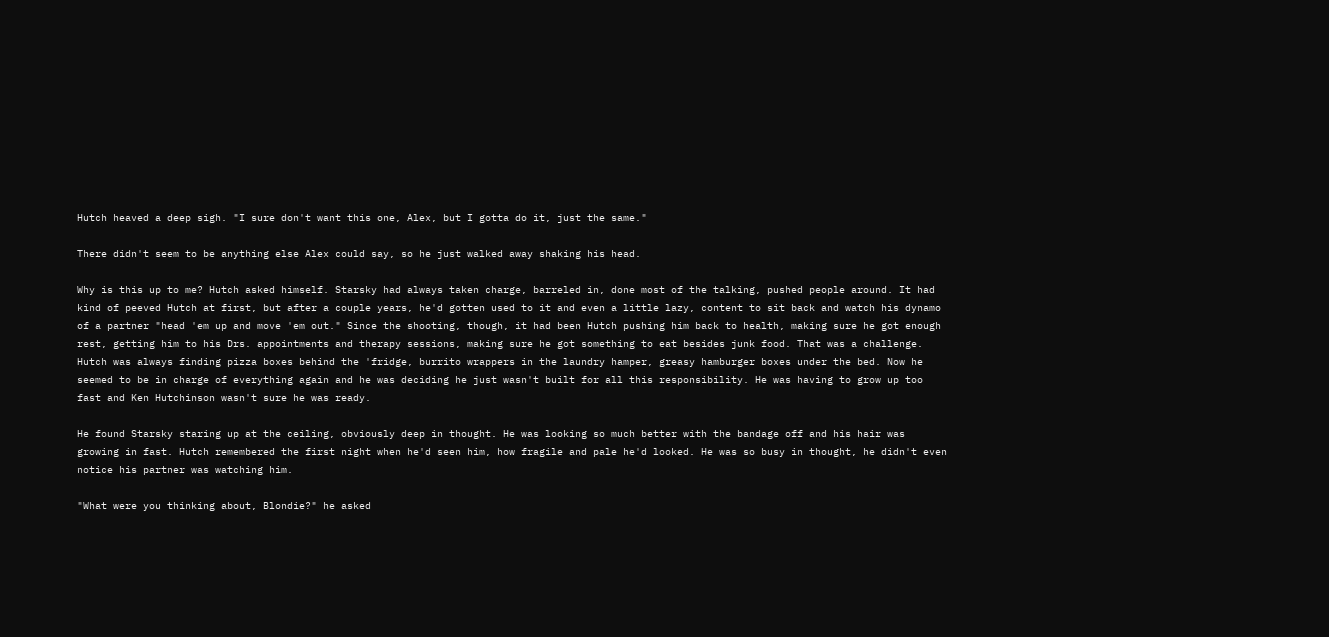Hutch heaved a deep sigh. "I sure don't want this one, Alex, but I gotta do it, just the same."

There didn't seem to be anything else Alex could say, so he just walked away shaking his head.

Why is this up to me? Hutch asked himself. Starsky had always taken charge, barreled in, done most of the talking, pushed people around. It had kind of peeved Hutch at first, but after a couple years, he'd gotten used to it and even a little lazy, content to sit back and watch his dynamo of a partner "head 'em up and move 'em out." Since the shooting, though, it had been Hutch pushing him back to health, making sure he got enough rest, getting him to his Drs. appointments and therapy sessions, making sure he got something to eat besides junk food. That was a challenge. Hutch was always finding pizza boxes behind the 'fridge, burrito wrappers in the laundry hamper, greasy hamburger boxes under the bed. Now he seemed to be in charge of everything again and he was deciding he just wasn't built for all this responsibility. He was having to grow up too fast and Ken Hutchinson wasn't sure he was ready.

He found Starsky staring up at the ceiling, obviously deep in thought. He was looking so much better with the bandage off and his hair was growing in fast. Hutch remembered the first night when he'd seen him, how fragile and pale he'd looked. He was so busy in thought, he didn't even notice his partner was watching him.

"What were you thinking about, Blondie?" he asked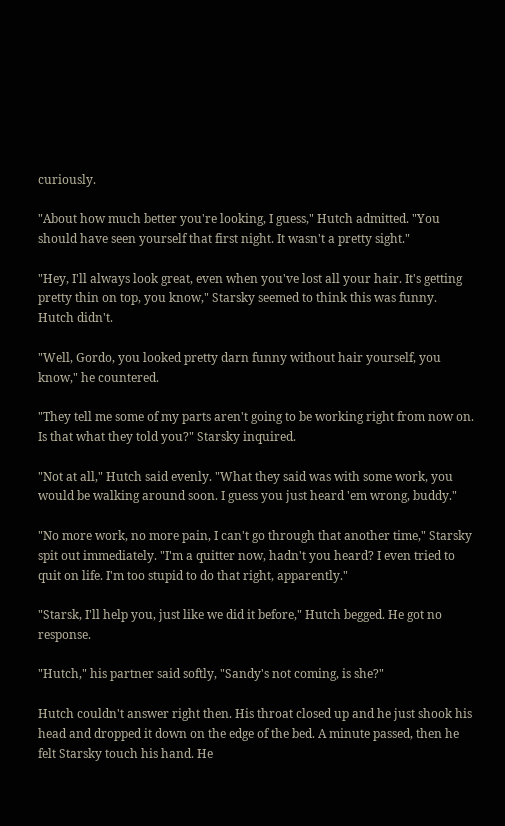curiously.

"About how much better you're looking, I guess," Hutch admitted. "You should have seen yourself that first night. It wasn't a pretty sight."

"Hey, I'll always look great, even when you've lost all your hair. It's getting pretty thin on top, you know," Starsky seemed to think this was funny. Hutch didn't.

"Well, Gordo, you looked pretty darn funny without hair yourself, you know," he countered.

"They tell me some of my parts aren't going to be working right from now on. Is that what they told you?" Starsky inquired.

"Not at all," Hutch said evenly. "What they said was with some work, you would be walking around soon. I guess you just heard 'em wrong, buddy."

"No more work, no more pain, I can't go through that another time," Starsky spit out immediately. "I'm a quitter now, hadn't you heard? I even tried to quit on life. I'm too stupid to do that right, apparently."

"Starsk, I'll help you, just like we did it before," Hutch begged. He got no response.

"Hutch," his partner said softly, "Sandy's not coming, is she?"

Hutch couldn't answer right then. His throat closed up and he just shook his head and dropped it down on the edge of the bed. A minute passed, then he felt Starsky touch his hand. He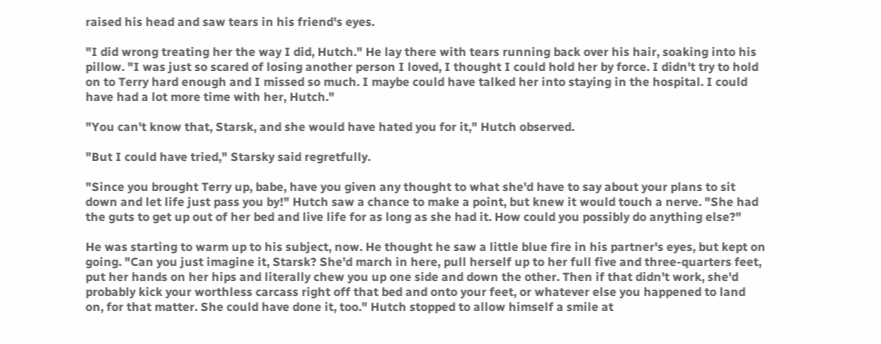raised his head and saw tears in his friend's eyes.

"I did wrong treating her the way I did, Hutch." He lay there with tears running back over his hair, soaking into his pillow. "I was just so scared of losing another person I loved, I thought I could hold her by force. I didn't try to hold on to Terry hard enough and I missed so much. I maybe could have talked her into staying in the hospital. I could have had a lot more time with her, Hutch."

"You can't know that, Starsk, and she would have hated you for it," Hutch observed.

"But I could have tried," Starsky said regretfully.

"Since you brought Terry up, babe, have you given any thought to what she'd have to say about your plans to sit down and let life just pass you by!" Hutch saw a chance to make a point, but knew it would touch a nerve. "She had the guts to get up out of her bed and live life for as long as she had it. How could you possibly do anything else?"

He was starting to warm up to his subject, now. He thought he saw a little blue fire in his partner's eyes, but kept on going. "Can you just imagine it, Starsk? She'd march in here, pull herself up to her full five and three-quarters feet, put her hands on her hips and literally chew you up one side and down the other. Then if that didn't work, she'd probably kick your worthless carcass right off that bed and onto your feet, or whatever else you happened to land on, for that matter. She could have done it, too." Hutch stopped to allow himself a smile at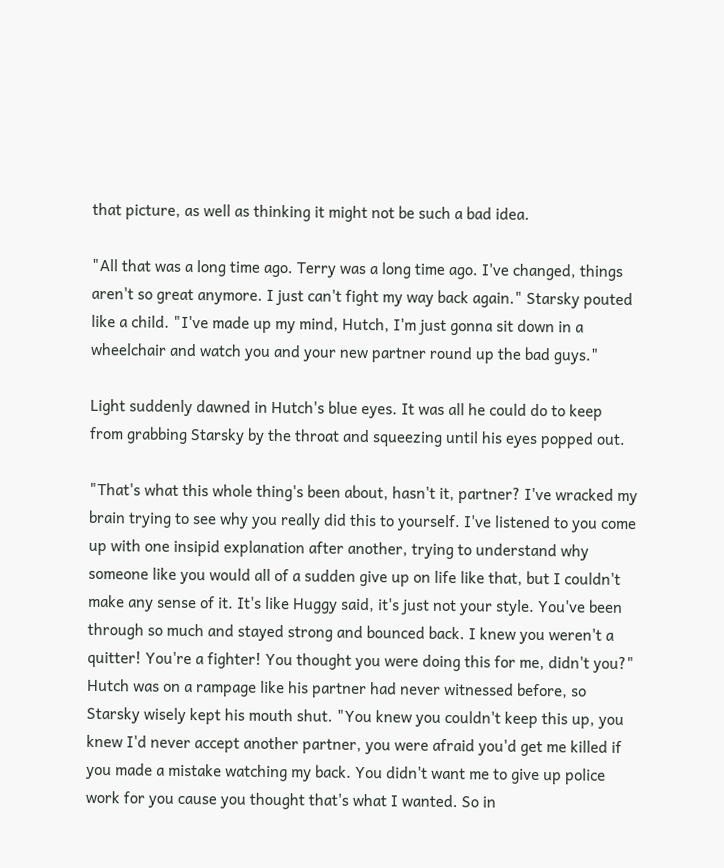that picture, as well as thinking it might not be such a bad idea.

"All that was a long time ago. Terry was a long time ago. I've changed, things aren't so great anymore. I just can't fight my way back again." Starsky pouted like a child. "I've made up my mind, Hutch, I'm just gonna sit down in a wheelchair and watch you and your new partner round up the bad guys."

Light suddenly dawned in Hutch's blue eyes. It was all he could do to keep from grabbing Starsky by the throat and squeezing until his eyes popped out.

"That's what this whole thing's been about, hasn't it, partner? I've wracked my brain trying to see why you really did this to yourself. I've listened to you come up with one insipid explanation after another, trying to understand why someone like you would all of a sudden give up on life like that, but I couldn't make any sense of it. It's like Huggy said, it's just not your style. You've been through so much and stayed strong and bounced back. I knew you weren't a quitter! You're a fighter! You thought you were doing this for me, didn't you?" Hutch was on a rampage like his partner had never witnessed before, so Starsky wisely kept his mouth shut. "You knew you couldn't keep this up, you knew I'd never accept another partner, you were afraid you'd get me killed if you made a mistake watching my back. You didn't want me to give up police work for you cause you thought that's what I wanted. So in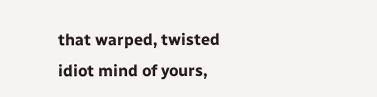that warped, twisted idiot mind of yours,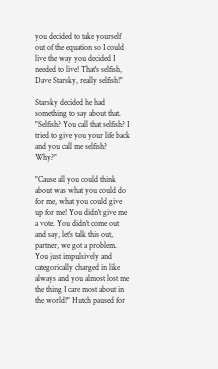you decided to take yourself out of the equation so I could live the way you decided I needed to live! That's selfish, Dave Starsky, really selfish!"

Starsky decided he had something to say about that. "Selfish? You call that selfish? I tried to give you your life back and you call me selfish? Why?"

"Cause all you could think about was what you could do for me, what you could give up for me! You didn't give me a vote. You didn't come out and say, let's talk this out, partner, we got a problem. You just impulsively and categorically charged in like always and you almost lost me the thing I care most about in the world!" Hutch paused for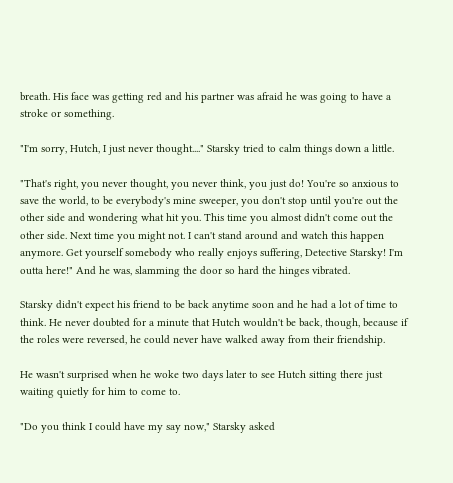breath. His face was getting red and his partner was afraid he was going to have a stroke or something.

"I'm sorry, Hutch, I just never thought...." Starsky tried to calm things down a little.

"That's right, you never thought, you never think, you just do! You're so anxious to save the world, to be everybody's mine sweeper, you don't stop until you're out the other side and wondering what hit you. This time you almost didn't come out the other side. Next time you might not. I can't stand around and watch this happen anymore. Get yourself somebody who really enjoys suffering, Detective Starsky! I'm outta here!" And he was, slamming the door so hard the hinges vibrated.

Starsky didn't expect his friend to be back anytime soon and he had a lot of time to think. He never doubted for a minute that Hutch wouldn't be back, though, because if the roles were reversed, he could never have walked away from their friendship.

He wasn't surprised when he woke two days later to see Hutch sitting there just waiting quietly for him to come to.

"Do you think I could have my say now," Starsky asked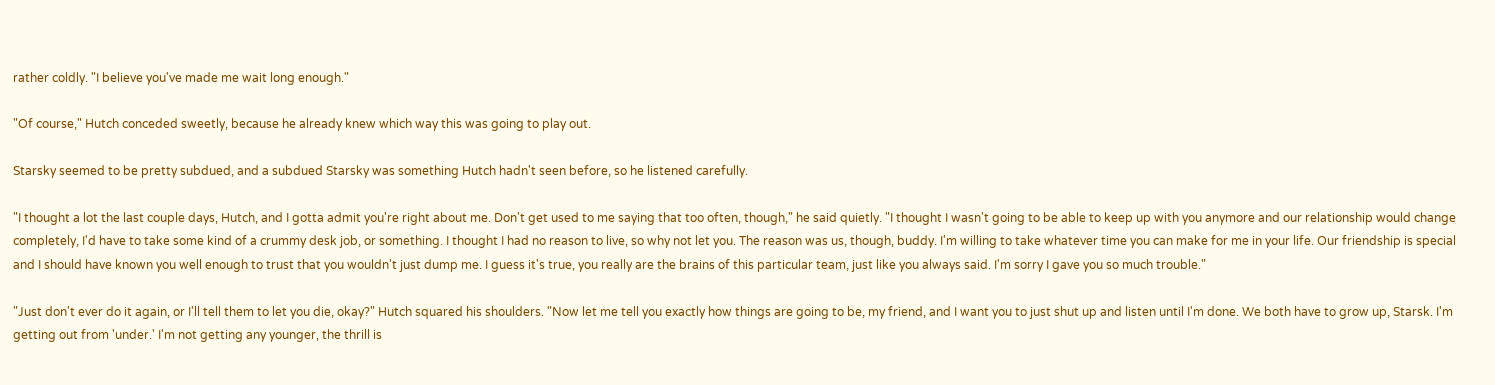rather coldly. "I believe you've made me wait long enough."

"Of course," Hutch conceded sweetly, because he already knew which way this was going to play out.

Starsky seemed to be pretty subdued, and a subdued Starsky was something Hutch hadn't seen before, so he listened carefully.

"I thought a lot the last couple days, Hutch, and I gotta admit you're right about me. Don't get used to me saying that too often, though," he said quietly. "I thought I wasn't going to be able to keep up with you anymore and our relationship would change completely, I'd have to take some kind of a crummy desk job, or something. I thought I had no reason to live, so why not let you. The reason was us, though, buddy. I'm willing to take whatever time you can make for me in your life. Our friendship is special and I should have known you well enough to trust that you wouldn't just dump me. I guess it's true, you really are the brains of this particular team, just like you always said. I'm sorry I gave you so much trouble."

"Just don't ever do it again, or I'll tell them to let you die, okay?" Hutch squared his shoulders. "Now let me tell you exactly how things are going to be, my friend, and I want you to just shut up and listen until I'm done. We both have to grow up, Starsk. I'm getting out from 'under.' I'm not getting any younger, the thrill is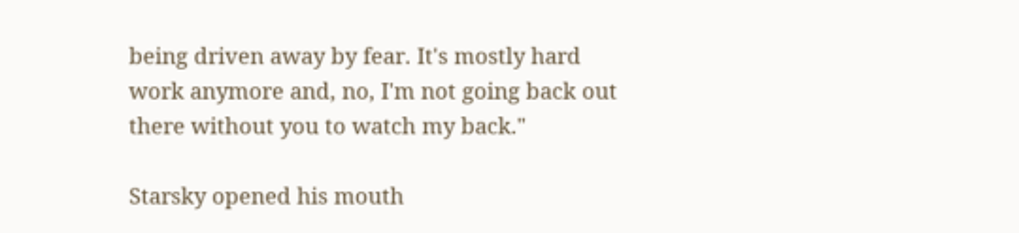being driven away by fear. It's mostly hard work anymore and, no, I'm not going back out there without you to watch my back."

Starsky opened his mouth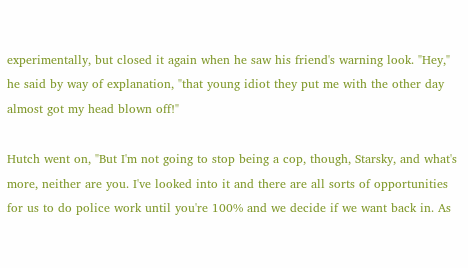experimentally, but closed it again when he saw his friend's warning look. "Hey," he said by way of explanation, "that young idiot they put me with the other day almost got my head blown off!"

Hutch went on, "But I'm not going to stop being a cop, though, Starsky, and what's more, neither are you. I've looked into it and there are all sorts of opportunities for us to do police work until you're 100% and we decide if we want back in. As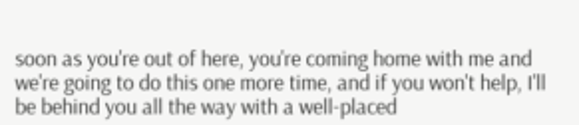soon as you're out of here, you're coming home with me and we're going to do this one more time, and if you won't help, I'll be behind you all the way with a well-placed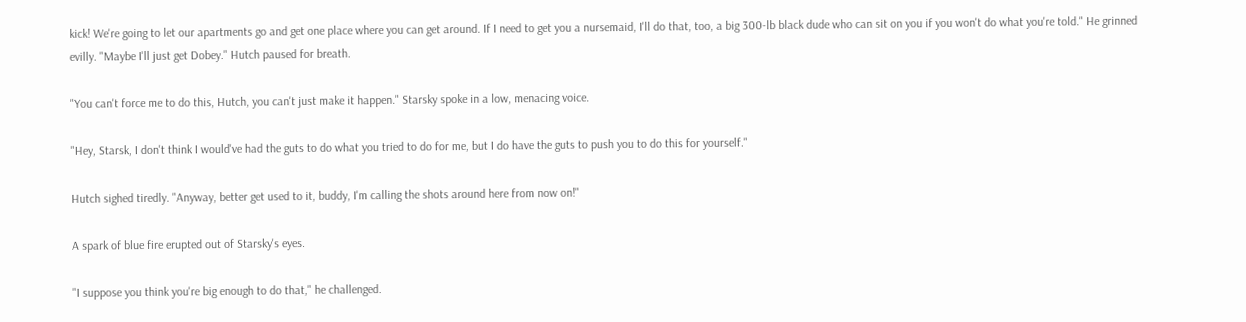kick! We're going to let our apartments go and get one place where you can get around. If I need to get you a nursemaid, I'll do that, too, a big 300-lb black dude who can sit on you if you won't do what you're told." He grinned evilly. "Maybe I'll just get Dobey." Hutch paused for breath.

"You can't force me to do this, Hutch, you can't just make it happen." Starsky spoke in a low, menacing voice.

"Hey, Starsk, I don't think I would've had the guts to do what you tried to do for me, but I do have the guts to push you to do this for yourself."

Hutch sighed tiredly. "Anyway, better get used to it, buddy, I'm calling the shots around here from now on!"

A spark of blue fire erupted out of Starsky's eyes.

"I suppose you think you're big enough to do that," he challenged.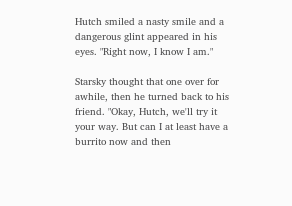Hutch smiled a nasty smile and a dangerous glint appeared in his eyes. "Right now, I know I am."

Starsky thought that one over for awhile, then he turned back to his friend. "Okay, Hutch, we'll try it your way. But can I at least have a burrito now and then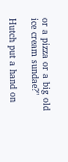or a pizza or a big old ice cream sundae?"

Hutch put a hand on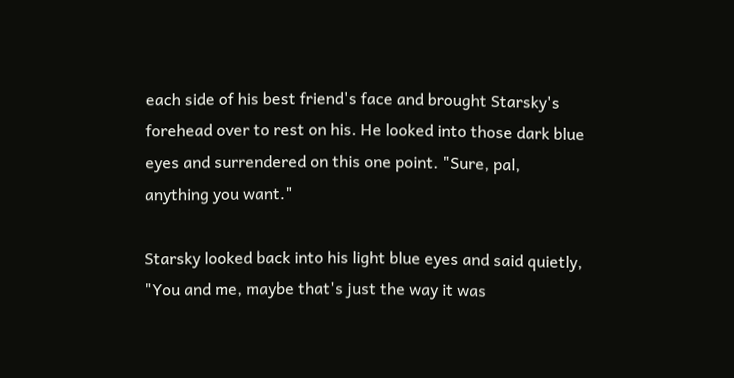each side of his best friend's face and brought Starsky's forehead over to rest on his. He looked into those dark blue eyes and surrendered on this one point. "Sure, pal, anything you want."

Starsky looked back into his light blue eyes and said quietly, "You and me, maybe that's just the way it was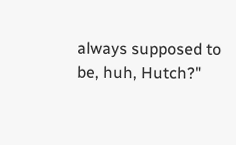always supposed to be, huh, Hutch?"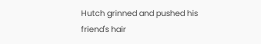Hutch grinned and pushed his friend's hair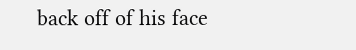back off of his face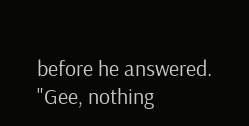before he answered. "Gee, nothing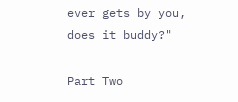ever gets by you, does it buddy?"

Part Two